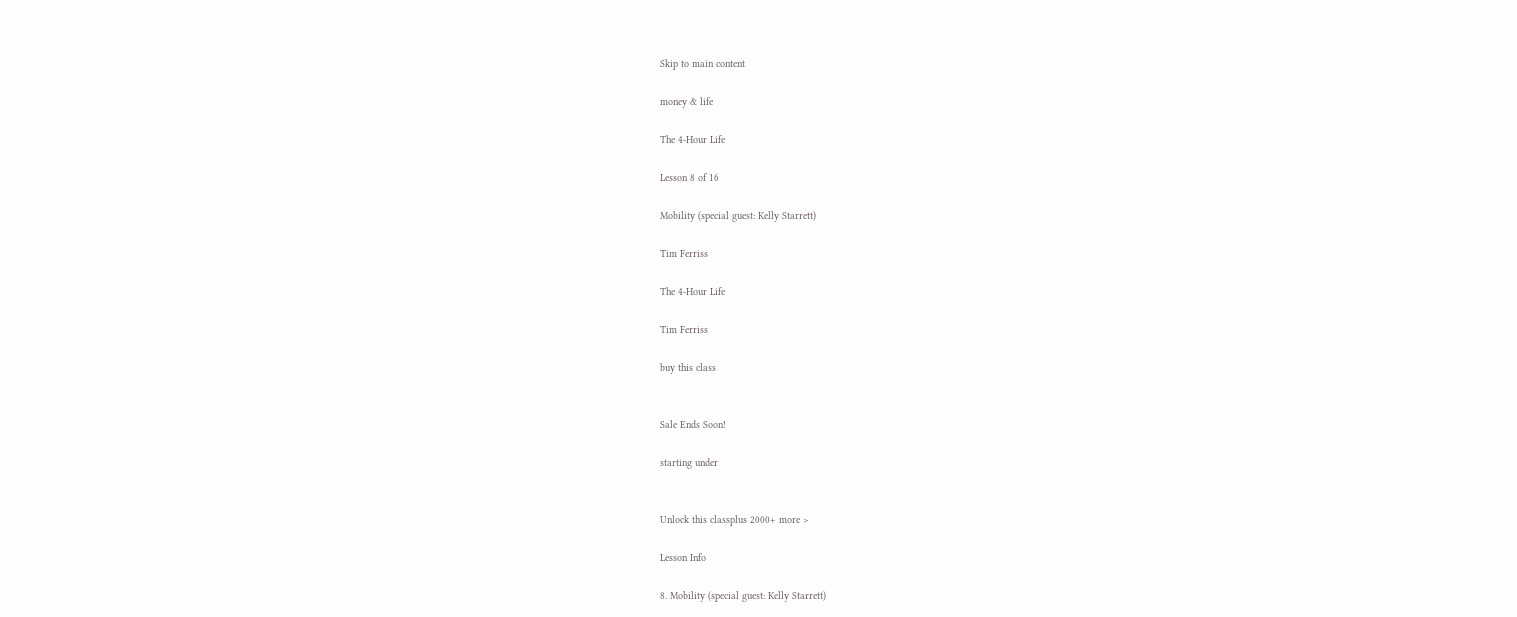Skip to main content

money & life

The 4-Hour Life

Lesson 8 of 16

Mobility (special guest: Kelly Starrett)

Tim Ferriss

The 4-Hour Life

Tim Ferriss

buy this class


Sale Ends Soon!

starting under


Unlock this classplus 2000+ more >

Lesson Info

8. Mobility (special guest: Kelly Starrett)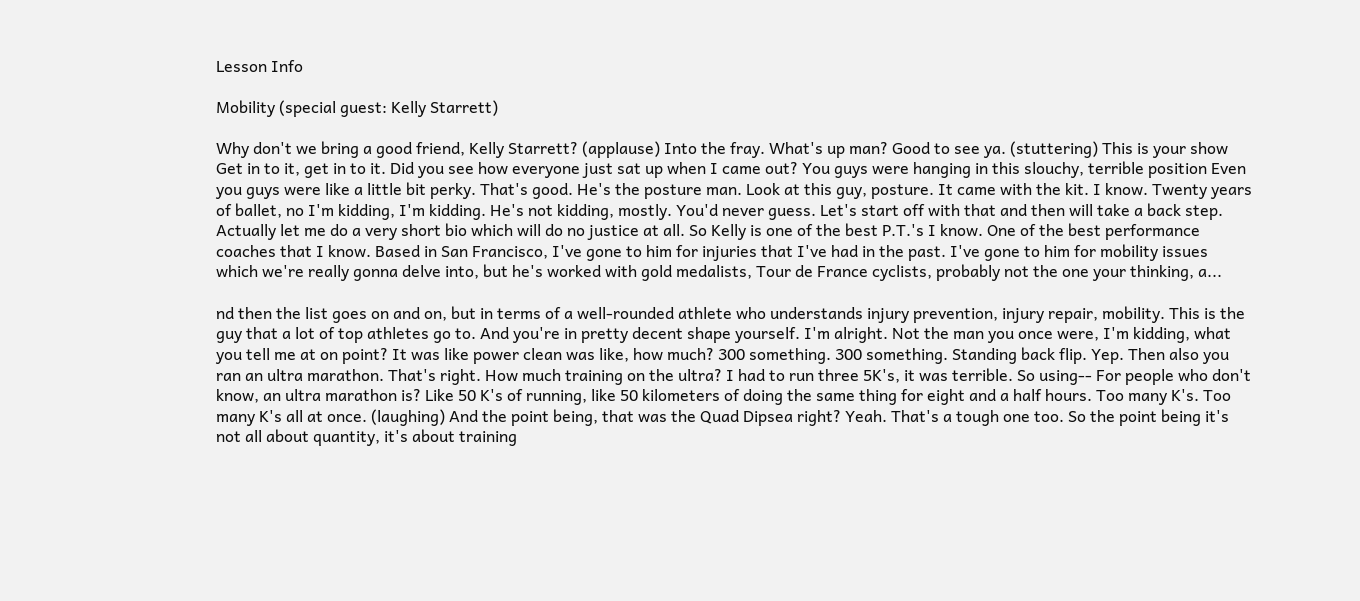Lesson Info

Mobility (special guest: Kelly Starrett)

Why don't we bring a good friend, Kelly Starrett? (applause) Into the fray. What's up man? Good to see ya. (stuttering) This is your show Get in to it, get in to it. Did you see how everyone just sat up when I came out? You guys were hanging in this slouchy, terrible position Even you guys were like a little bit perky. That's good. He's the posture man. Look at this guy, posture. It came with the kit. I know. Twenty years of ballet, no I'm kidding, I'm kidding. He's not kidding, mostly. You'd never guess. Let's start off with that and then will take a back step. Actually let me do a very short bio which will do no justice at all. So Kelly is one of the best P.T.'s I know. One of the best performance coaches that I know. Based in San Francisco, I've gone to him for injuries that I've had in the past. I've gone to him for mobility issues which we're really gonna delve into, but he's worked with gold medalists, Tour de France cyclists, probably not the one your thinking, a...

nd then the list goes on and on, but in terms of a well-rounded athlete who understands injury prevention, injury repair, mobility. This is the guy that a lot of top athletes go to. And you're in pretty decent shape yourself. I'm alright. Not the man you once were, I'm kidding, what you tell me at on point? It was like power clean was like, how much? 300 something. 300 something. Standing back flip. Yep. Then also you ran an ultra marathon. That's right. How much training on the ultra? I had to run three 5K's, it was terrible. So using-- For people who don't know, an ultra marathon is? Like 50 K's of running, like 50 kilometers of doing the same thing for eight and a half hours. Too many K's. Too many K's all at once. (laughing) And the point being, that was the Quad Dipsea right? Yeah. That's a tough one too. So the point being it's not all about quantity, it's about training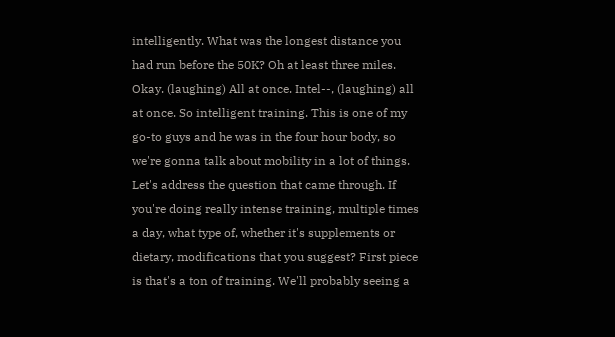intelligently. What was the longest distance you had run before the 50K? Oh at least three miles. Okay. (laughing) All at once. Intel--, (laughing) all at once. So intelligent training. This is one of my go-to guys and he was in the four hour body, so we're gonna talk about mobility in a lot of things. Let's address the question that came through. If you're doing really intense training, multiple times a day, what type of, whether it's supplements or dietary, modifications that you suggest? First piece is that's a ton of training. We'll probably seeing a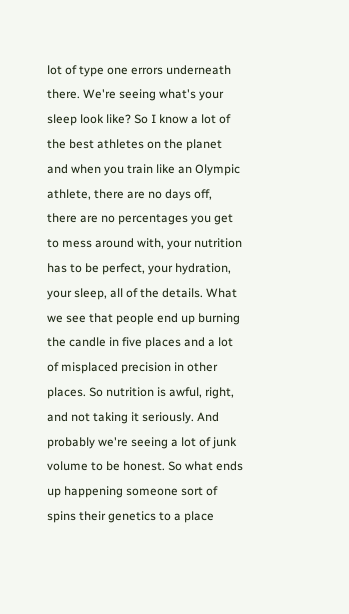lot of type one errors underneath there. We're seeing what's your sleep look like? So I know a lot of the best athletes on the planet and when you train like an Olympic athlete, there are no days off, there are no percentages you get to mess around with, your nutrition has to be perfect, your hydration, your sleep, all of the details. What we see that people end up burning the candle in five places and a lot of misplaced precision in other places. So nutrition is awful, right, and not taking it seriously. And probably we're seeing a lot of junk volume to be honest. So what ends up happening someone sort of spins their genetics to a place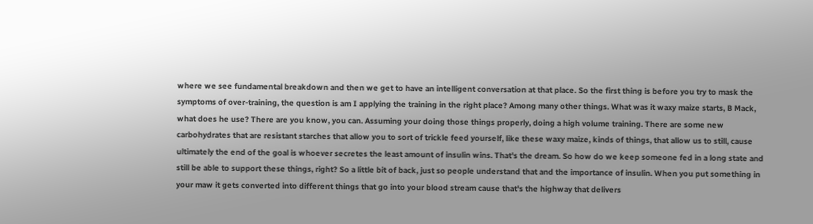where we see fundamental breakdown and then we get to have an intelligent conversation at that place. So the first thing is before you try to mask the symptoms of over-training, the question is am I applying the training in the right place? Among many other things. What was it waxy maize starts, B Mack, what does he use? There are you know, you can. Assuming your doing those things properly, doing a high volume training. There are some new carbohydrates that are resistant starches that allow you to sort of trickle feed yourself, like these waxy maize, kinds of things, that allow us to still, cause ultimately the end of the goal is whoever secretes the least amount of insulin wins. That's the dream. So how do we keep someone fed in a long state and still be able to support these things, right? So a little bit of back, just so people understand that and the importance of insulin. When you put something in your maw it gets converted into different things that go into your blood stream cause that's the highway that delivers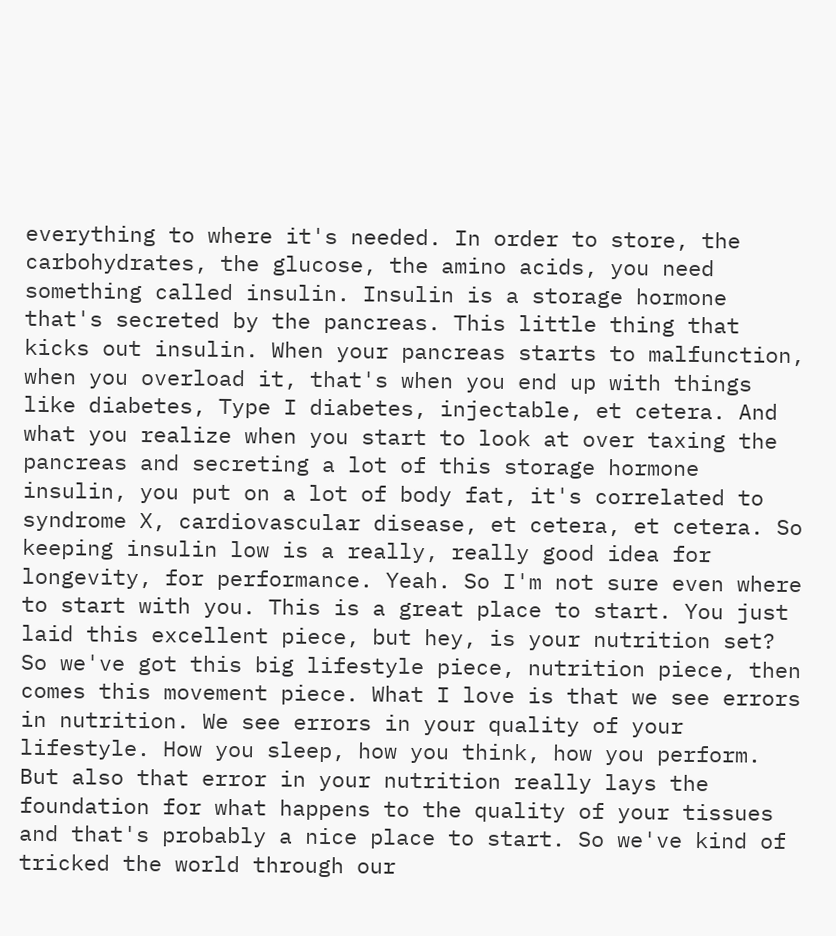everything to where it's needed. In order to store, the carbohydrates, the glucose, the amino acids, you need something called insulin. Insulin is a storage hormone that's secreted by the pancreas. This little thing that kicks out insulin. When your pancreas starts to malfunction, when you overload it, that's when you end up with things like diabetes, Type I diabetes, injectable, et cetera. And what you realize when you start to look at over taxing the pancreas and secreting a lot of this storage hormone insulin, you put on a lot of body fat, it's correlated to syndrome X, cardiovascular disease, et cetera, et cetera. So keeping insulin low is a really, really good idea for longevity, for performance. Yeah. So I'm not sure even where to start with you. This is a great place to start. You just laid this excellent piece, but hey, is your nutrition set? So we've got this big lifestyle piece, nutrition piece, then comes this movement piece. What I love is that we see errors in nutrition. We see errors in your quality of your lifestyle. How you sleep, how you think, how you perform. But also that error in your nutrition really lays the foundation for what happens to the quality of your tissues and that's probably a nice place to start. So we've kind of tricked the world through our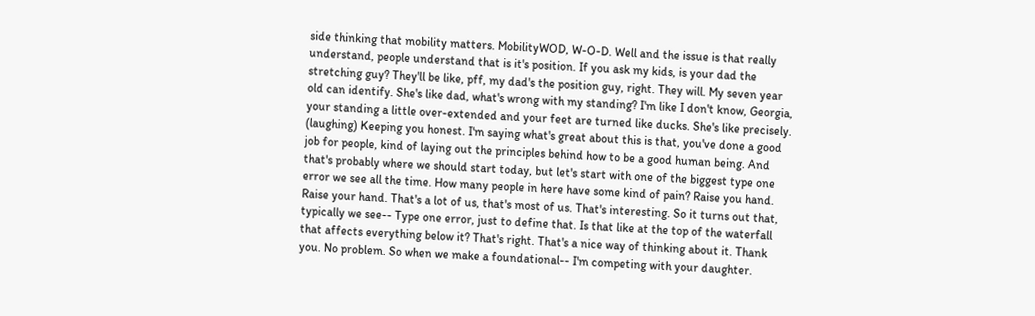side thinking that mobility matters. MobilityWOD, W-O-D. Well and the issue is that really understand, people understand that is it's position. If you ask my kids, is your dad the stretching guy? They'll be like, pff, my dad's the position guy, right. They will. My seven year old can identify. She's like dad, what's wrong with my standing? I'm like I don't know, Georgia, your standing a little over-extended and your feet are turned like ducks. She's like precisely. (laughing) Keeping you honest. I'm saying what's great about this is that, you've done a good job for people, kind of laying out the principles behind how to be a good human being. And that's probably where we should start today, but let's start with one of the biggest type one error we see all the time. How many people in here have some kind of pain? Raise you hand. Raise your hand. That's a lot of us, that's most of us. That's interesting. So it turns out that, typically we see-- Type one error, just to define that. Is that like at the top of the waterfall that affects everything below it? That's right. That's a nice way of thinking about it. Thank you. No problem. So when we make a foundational-- I'm competing with your daughter.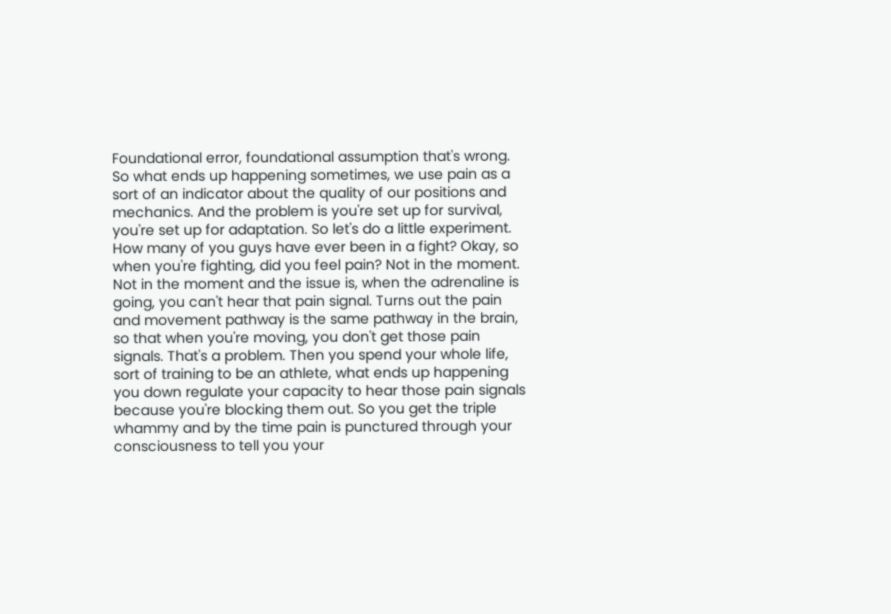Foundational error, foundational assumption that's wrong. So what ends up happening sometimes, we use pain as a sort of an indicator about the quality of our positions and mechanics. And the problem is you're set up for survival, you're set up for adaptation. So let's do a little experiment. How many of you guys have ever been in a fight? Okay, so when you're fighting, did you feel pain? Not in the moment. Not in the moment and the issue is, when the adrenaline is going, you can't hear that pain signal. Turns out the pain and movement pathway is the same pathway in the brain, so that when you're moving, you don't get those pain signals. That's a problem. Then you spend your whole life, sort of training to be an athlete, what ends up happening you down regulate your capacity to hear those pain signals because you're blocking them out. So you get the triple whammy and by the time pain is punctured through your consciousness to tell you your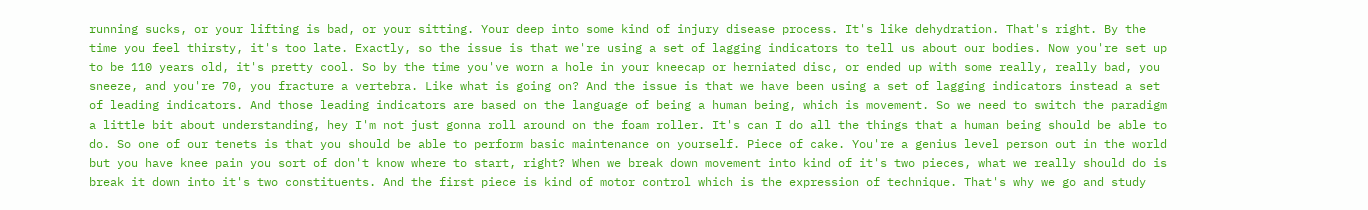running sucks, or your lifting is bad, or your sitting. Your deep into some kind of injury disease process. It's like dehydration. That's right. By the time you feel thirsty, it's too late. Exactly, so the issue is that we're using a set of lagging indicators to tell us about our bodies. Now you're set up to be 110 years old, it's pretty cool. So by the time you've worn a hole in your kneecap or herniated disc, or ended up with some really, really bad, you sneeze, and you're 70, you fracture a vertebra. Like what is going on? And the issue is that we have been using a set of lagging indicators instead a set of leading indicators. And those leading indicators are based on the language of being a human being, which is movement. So we need to switch the paradigm a little bit about understanding, hey I'm not just gonna roll around on the foam roller. It's can I do all the things that a human being should be able to do. So one of our tenets is that you should be able to perform basic maintenance on yourself. Piece of cake. You're a genius level person out in the world but you have knee pain you sort of don't know where to start, right? When we break down movement into kind of it's two pieces, what we really should do is break it down into it's two constituents. And the first piece is kind of motor control which is the expression of technique. That's why we go and study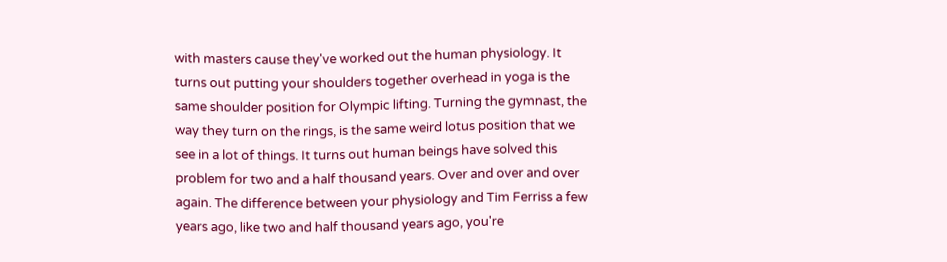with masters cause they've worked out the human physiology. It turns out putting your shoulders together overhead in yoga is the same shoulder position for Olympic lifting. Turning the gymnast, the way they turn on the rings, is the same weird lotus position that we see in a lot of things. It turns out human beings have solved this problem for two and a half thousand years. Over and over and over again. The difference between your physiology and Tim Ferriss a few years ago, like two and half thousand years ago, you're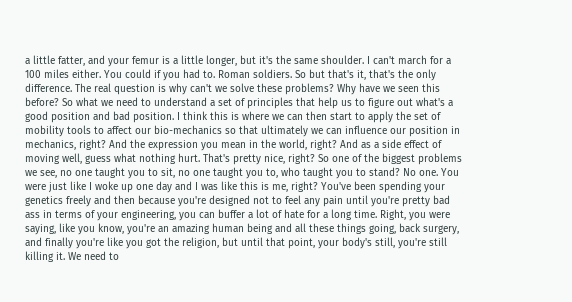a little fatter, and your femur is a little longer, but it's the same shoulder. I can't march for a 100 miles either. You could if you had to. Roman soldiers. So but that's it, that's the only difference. The real question is why can't we solve these problems? Why have we seen this before? So what we need to understand a set of principles that help us to figure out what's a good position and bad position. I think this is where we can then start to apply the set of mobility tools to affect our bio-mechanics so that ultimately we can influence our position in mechanics, right? And the expression you mean in the world, right? And as a side effect of moving well, guess what nothing hurt. That's pretty nice, right? So one of the biggest problems we see, no one taught you to sit, no one taught you to, who taught you to stand? No one. You were just like I woke up one day and I was like this is me, right? You've been spending your genetics freely and then because you're designed not to feel any pain until you're pretty bad ass in terms of your engineering, you can buffer a lot of hate for a long time. Right, you were saying, like you know, you're an amazing human being and all these things going, back surgery, and finally you're like you got the religion, but until that point, your body's still, you're still killing it. We need to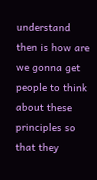understand then is how are we gonna get people to think about these principles so that they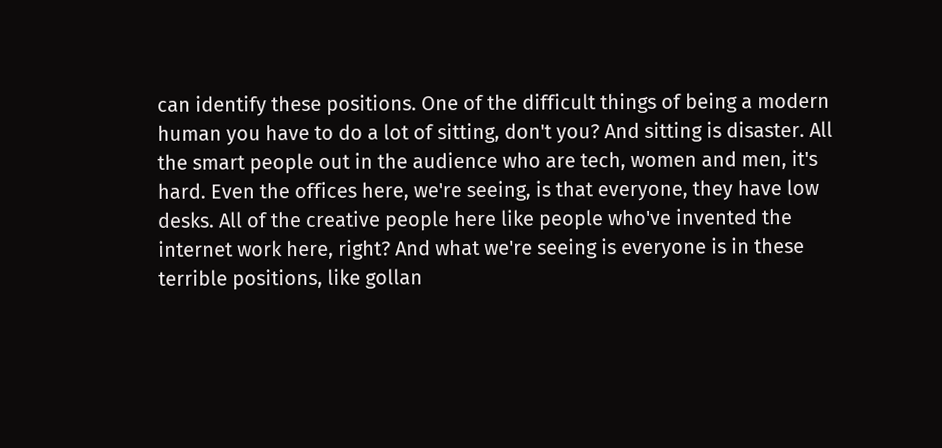can identify these positions. One of the difficult things of being a modern human you have to do a lot of sitting, don't you? And sitting is disaster. All the smart people out in the audience who are tech, women and men, it's hard. Even the offices here, we're seeing, is that everyone, they have low desks. All of the creative people here like people who've invented the internet work here, right? And what we're seeing is everyone is in these terrible positions, like gollan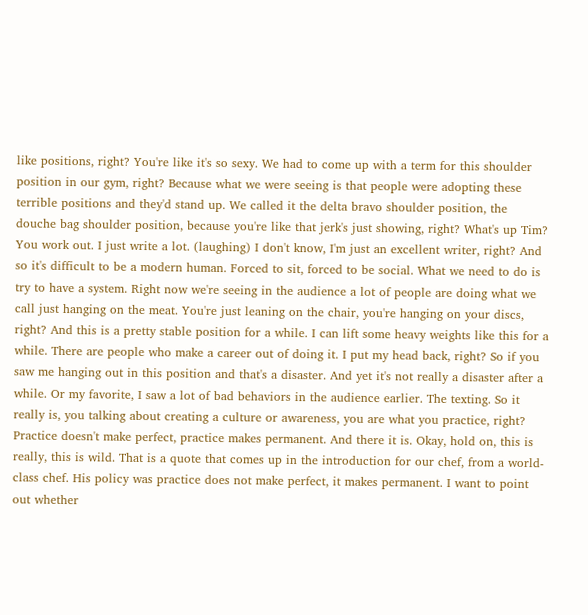like positions, right? You're like it's so sexy. We had to come up with a term for this shoulder position in our gym, right? Because what we were seeing is that people were adopting these terrible positions and they'd stand up. We called it the delta bravo shoulder position, the douche bag shoulder position, because you're like that jerk's just showing, right? What's up Tim? You work out. I just write a lot. (laughing) I don't know, I'm just an excellent writer, right? And so it's difficult to be a modern human. Forced to sit, forced to be social. What we need to do is try to have a system. Right now we're seeing in the audience a lot of people are doing what we call just hanging on the meat. You're just leaning on the chair, you're hanging on your discs, right? And this is a pretty stable position for a while. I can lift some heavy weights like this for a while. There are people who make a career out of doing it. I put my head back, right? So if you saw me hanging out in this position and that's a disaster. And yet it's not really a disaster after a while. Or my favorite, I saw a lot of bad behaviors in the audience earlier. The texting. So it really is, you talking about creating a culture or awareness, you are what you practice, right? Practice doesn't make perfect, practice makes permanent. And there it is. Okay, hold on, this is really, this is wild. That is a quote that comes up in the introduction for our chef, from a world-class chef. His policy was practice does not make perfect, it makes permanent. I want to point out whether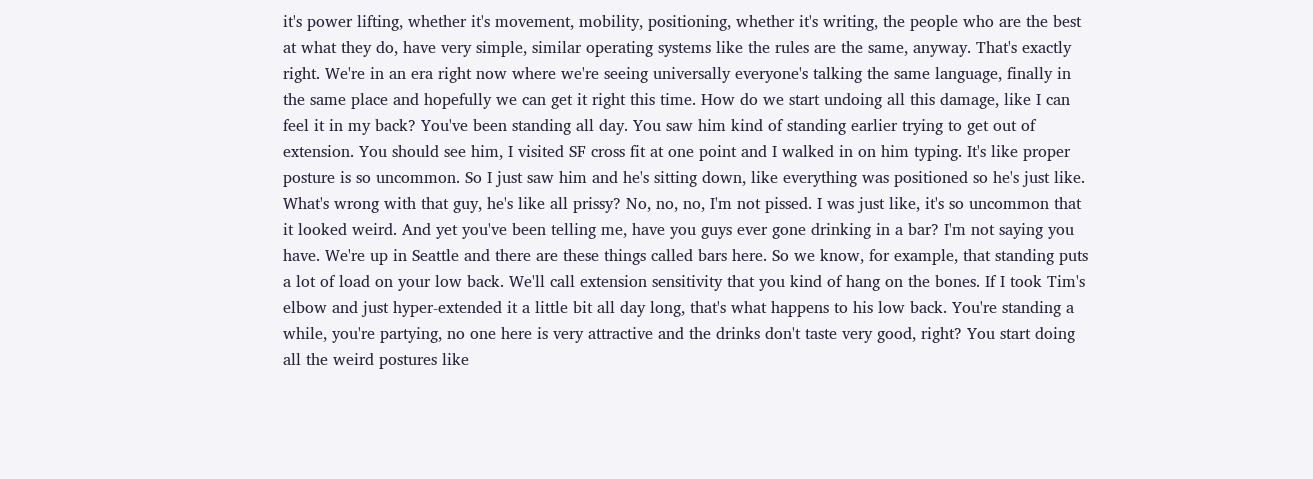it's power lifting, whether it's movement, mobility, positioning, whether it's writing, the people who are the best at what they do, have very simple, similar operating systems like the rules are the same, anyway. That's exactly right. We're in an era right now where we're seeing universally everyone's talking the same language, finally in the same place and hopefully we can get it right this time. How do we start undoing all this damage, like I can feel it in my back? You've been standing all day. You saw him kind of standing earlier trying to get out of extension. You should see him, I visited SF cross fit at one point and I walked in on him typing. It's like proper posture is so uncommon. So I just saw him and he's sitting down, like everything was positioned so he's just like. What's wrong with that guy, he's like all prissy? No, no, no, I'm not pissed. I was just like, it's so uncommon that it looked weird. And yet you've been telling me, have you guys ever gone drinking in a bar? I'm not saying you have. We're up in Seattle and there are these things called bars here. So we know, for example, that standing puts a lot of load on your low back. We'll call extension sensitivity that you kind of hang on the bones. If I took Tim's elbow and just hyper-extended it a little bit all day long, that's what happens to his low back. You're standing a while, you're partying, no one here is very attractive and the drinks don't taste very good, right? You start doing all the weird postures like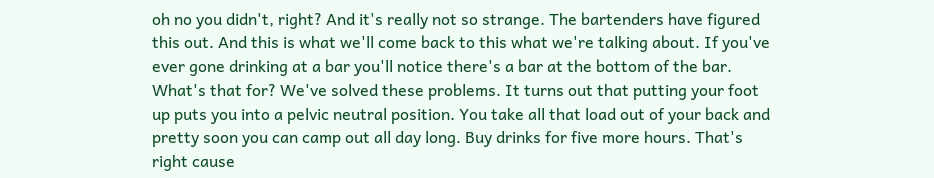oh no you didn't, right? And it's really not so strange. The bartenders have figured this out. And this is what we'll come back to this what we're talking about. If you've ever gone drinking at a bar you'll notice there's a bar at the bottom of the bar. What's that for? We've solved these problems. It turns out that putting your foot up puts you into a pelvic neutral position. You take all that load out of your back and pretty soon you can camp out all day long. Buy drinks for five more hours. That's right cause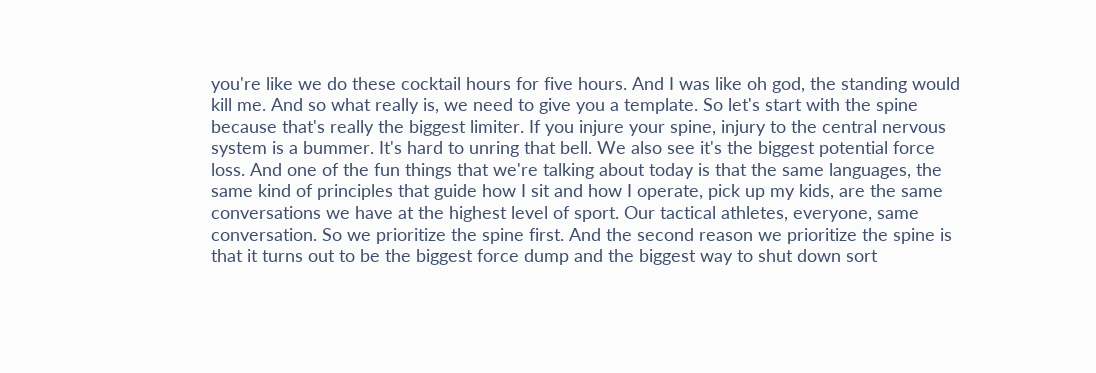you're like we do these cocktail hours for five hours. And I was like oh god, the standing would kill me. And so what really is, we need to give you a template. So let's start with the spine because that's really the biggest limiter. If you injure your spine, injury to the central nervous system is a bummer. It's hard to unring that bell. We also see it's the biggest potential force loss. And one of the fun things that we're talking about today is that the same languages, the same kind of principles that guide how I sit and how I operate, pick up my kids, are the same conversations we have at the highest level of sport. Our tactical athletes, everyone, same conversation. So we prioritize the spine first. And the second reason we prioritize the spine is that it turns out to be the biggest force dump and the biggest way to shut down sort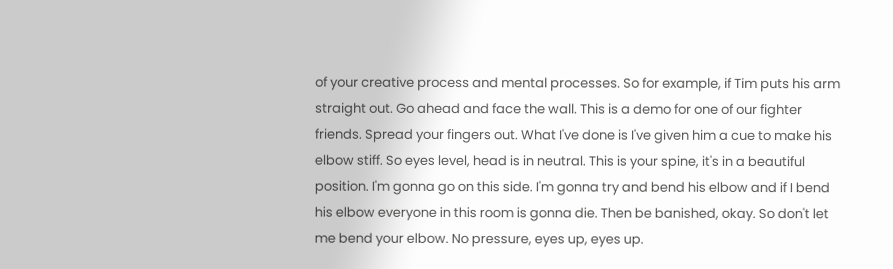of your creative process and mental processes. So for example, if Tim puts his arm straight out. Go ahead and face the wall. This is a demo for one of our fighter friends. Spread your fingers out. What I've done is I've given him a cue to make his elbow stiff. So eyes level, head is in neutral. This is your spine, it's in a beautiful position. I'm gonna go on this side. I'm gonna try and bend his elbow and if I bend his elbow everyone in this room is gonna die. Then be banished, okay. So don't let me bend your elbow. No pressure, eyes up, eyes up.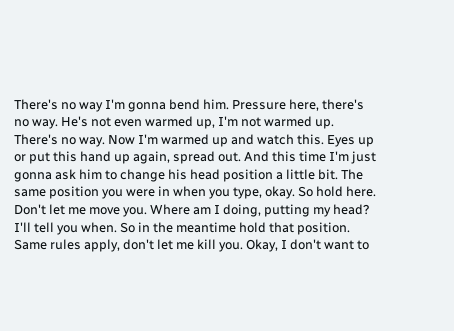There's no way I'm gonna bend him. Pressure here, there's no way. He's not even warmed up, I'm not warmed up. There's no way. Now I'm warmed up and watch this. Eyes up or put this hand up again, spread out. And this time I'm just gonna ask him to change his head position a little bit. The same position you were in when you type, okay. So hold here. Don't let me move you. Where am I doing, putting my head? I'll tell you when. So in the meantime hold that position. Same rules apply, don't let me kill you. Okay, I don't want to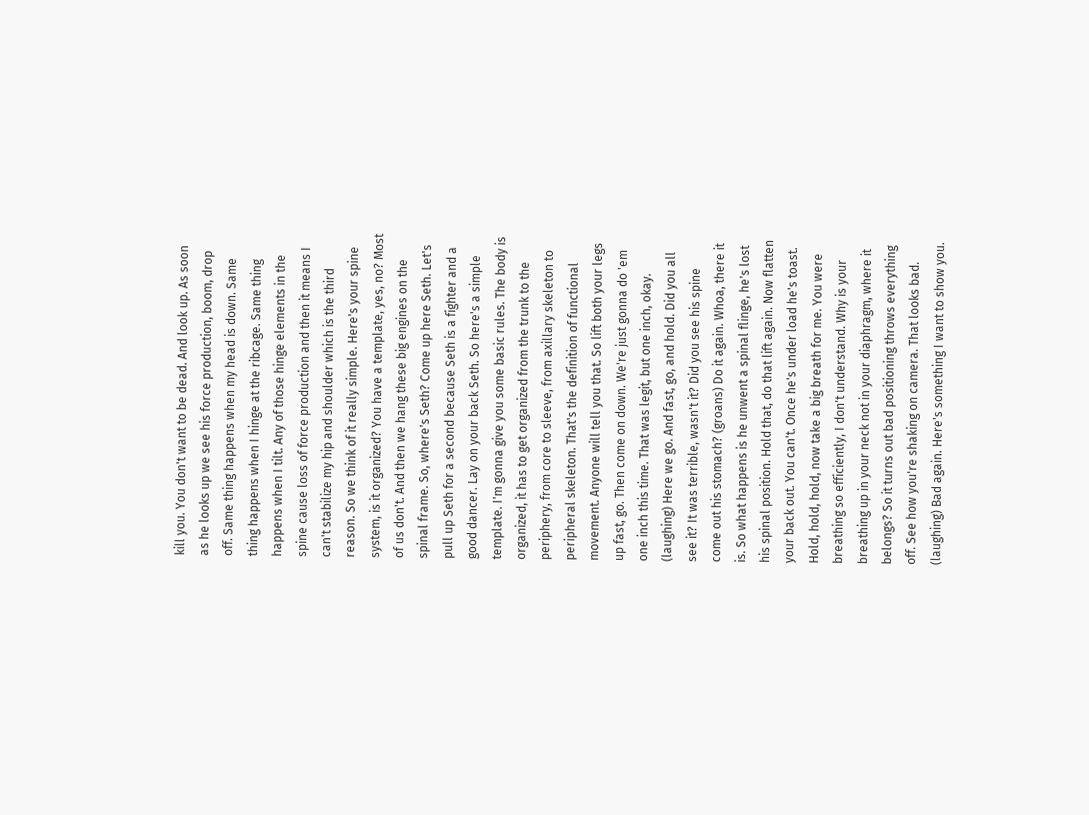kill you. You don't want to be dead. And look up. As soon as he looks up we see his force production, boom, drop off. Same thing happens when my head is down. Same thing happens when I hinge at the ribcage. Same thing happens when I tilt. Any of those hinge elements in the spine cause loss of force production and then it means I can't stabilize my hip and shoulder which is the third reason. So we think of it really simple. Here's your spine system, is it organized? You have a template, yes, no? Most of us don't. And then we hang these big engines on the spinal frame. So, where's Seth? Come up here Seth. Let's pull up Seth for a second because Seth is a fighter and a good dancer. Lay on your back Seth. So here's a simple template. I'm gonna give you some basic rules. The body is organized, it has to get organized from the trunk to the periphery, from core to sleeve, from axillary skeleton to peripheral skeleton. That's the definition of functional movement. Anyone will tell you that. So lift both your legs up fast, go. Then come on down. We're just gonna do 'em one inch this time. That was legit, but one inch, okay. (laughing) Here we go. And fast, go, and hold. Did you all see it? It was terrible, wasn't it? Did you see his spine come out his stomach? (groans) Do it again. Whoa, there it is. So what happens is he unwent a spinal flinge, he's lost his spinal position. Hold that, do that lift again. Now flatten your back out. You can't. Once he's under load he's toast. Hold, hold, hold, now take a big breath for me. You were breathing so efficiently, I don't understand. Why is your breathing up in your neck not in your diaphragm, where it belongs? So it turns out bad positioning throws everything off. See how you're shaking on camera. That looks bad. (laughing) Bad again. Here's something I want to show you.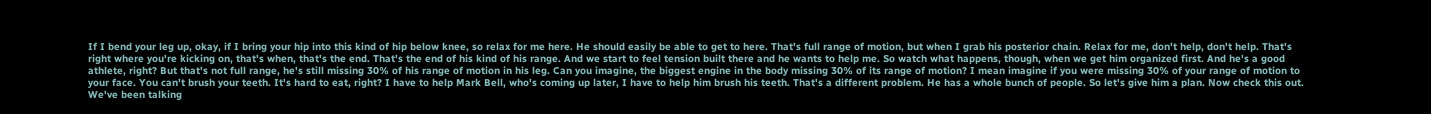If I bend your leg up, okay, if I bring your hip into this kind of hip below knee, so relax for me here. He should easily be able to get to here. That's full range of motion, but when I grab his posterior chain. Relax for me, don't help, don't help. That's right where you're kicking on, that's when, that's the end. That's the end of his kind of his range. And we start to feel tension built there and he wants to help me. So watch what happens, though, when we get him organized first. And he's a good athlete, right? But that's not full range, he's still missing 30% of his range of motion in his leg. Can you imagine, the biggest engine in the body missing 30% of its range of motion? I mean imagine if you were missing 30% of your range of motion to your face. You can't brush your teeth. It's hard to eat, right? I have to help Mark Bell, who's coming up later, I have to help him brush his teeth. That's a different problem. He has a whole bunch of people. So let's give him a plan. Now check this out. We've been talking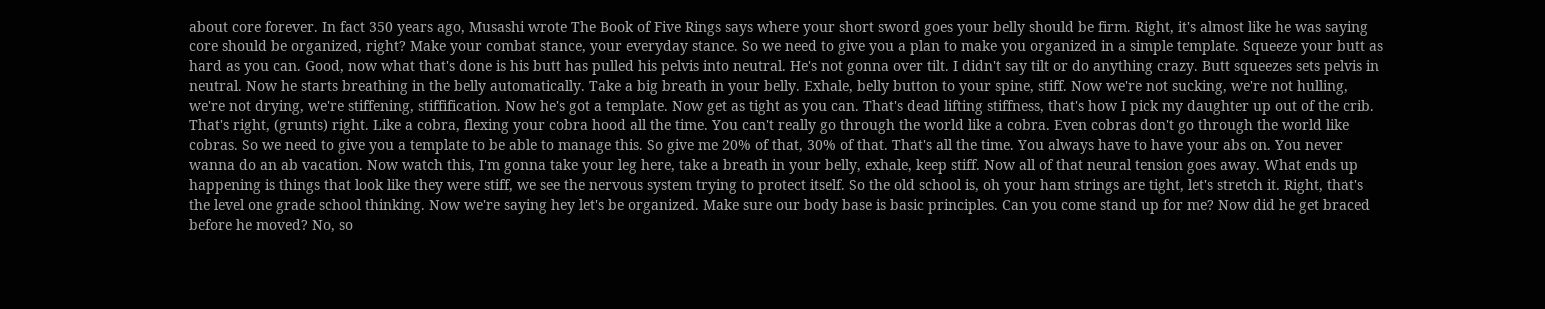about core forever. In fact 350 years ago, Musashi wrote The Book of Five Rings says where your short sword goes your belly should be firm. Right, it's almost like he was saying core should be organized, right? Make your combat stance, your everyday stance. So we need to give you a plan to make you organized in a simple template. Squeeze your butt as hard as you can. Good, now what that's done is his butt has pulled his pelvis into neutral. He's not gonna over tilt. I didn't say tilt or do anything crazy. Butt squeezes sets pelvis in neutral. Now he starts breathing in the belly automatically. Take a big breath in your belly. Exhale, belly button to your spine, stiff. Now we're not sucking, we're not hulling, we're not drying, we're stiffening, stiffification. Now he's got a template. Now get as tight as you can. That's dead lifting stiffness, that's how I pick my daughter up out of the crib. That's right, (grunts) right. Like a cobra, flexing your cobra hood all the time. You can't really go through the world like a cobra. Even cobras don't go through the world like cobras. So we need to give you a template to be able to manage this. So give me 20% of that, 30% of that. That's all the time. You always have to have your abs on. You never wanna do an ab vacation. Now watch this, I'm gonna take your leg here, take a breath in your belly, exhale, keep stiff. Now all of that neural tension goes away. What ends up happening is things that look like they were stiff, we see the nervous system trying to protect itself. So the old school is, oh your ham strings are tight, let's stretch it. Right, that's the level one grade school thinking. Now we're saying hey let's be organized. Make sure our body base is basic principles. Can you come stand up for me? Now did he get braced before he moved? No, so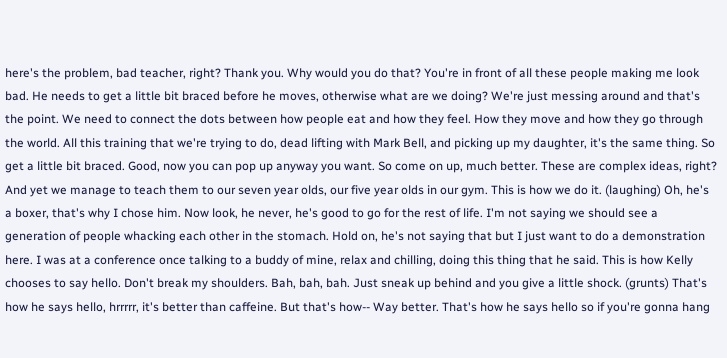here's the problem, bad teacher, right? Thank you. Why would you do that? You're in front of all these people making me look bad. He needs to get a little bit braced before he moves, otherwise what are we doing? We're just messing around and that's the point. We need to connect the dots between how people eat and how they feel. How they move and how they go through the world. All this training that we're trying to do, dead lifting with Mark Bell, and picking up my daughter, it's the same thing. So get a little bit braced. Good, now you can pop up anyway you want. So come on up, much better. These are complex ideas, right? And yet we manage to teach them to our seven year olds, our five year olds in our gym. This is how we do it. (laughing) Oh, he's a boxer, that's why I chose him. Now look, he never, he's good to go for the rest of life. I'm not saying we should see a generation of people whacking each other in the stomach. Hold on, he's not saying that but I just want to do a demonstration here. I was at a conference once talking to a buddy of mine, relax and chilling, doing this thing that he said. This is how Kelly chooses to say hello. Don't break my shoulders. Bah, bah, bah. Just sneak up behind and you give a little shock. (grunts) That's how he says hello, hrrrrr, it's better than caffeine. But that's how-- Way better. That's how he says hello so if you're gonna hang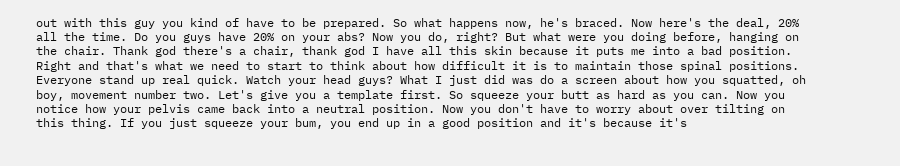out with this guy you kind of have to be prepared. So what happens now, he's braced. Now here's the deal, 20% all the time. Do you guys have 20% on your abs? Now you do, right? But what were you doing before, hanging on the chair. Thank god there's a chair, thank god I have all this skin because it puts me into a bad position. Right and that's what we need to start to think about how difficult it is to maintain those spinal positions. Everyone stand up real quick. Watch your head guys? What I just did was do a screen about how you squatted, oh boy, movement number two. Let's give you a template first. So squeeze your butt as hard as you can. Now you notice how your pelvis came back into a neutral position. Now you don't have to worry about over tilting on this thing. If you just squeeze your bum, you end up in a good position and it's because it's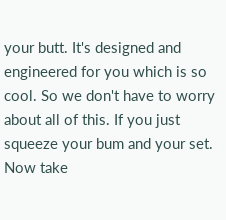your butt. It's designed and engineered for you which is so cool. So we don't have to worry about all of this. If you just squeeze your bum and your set. Now take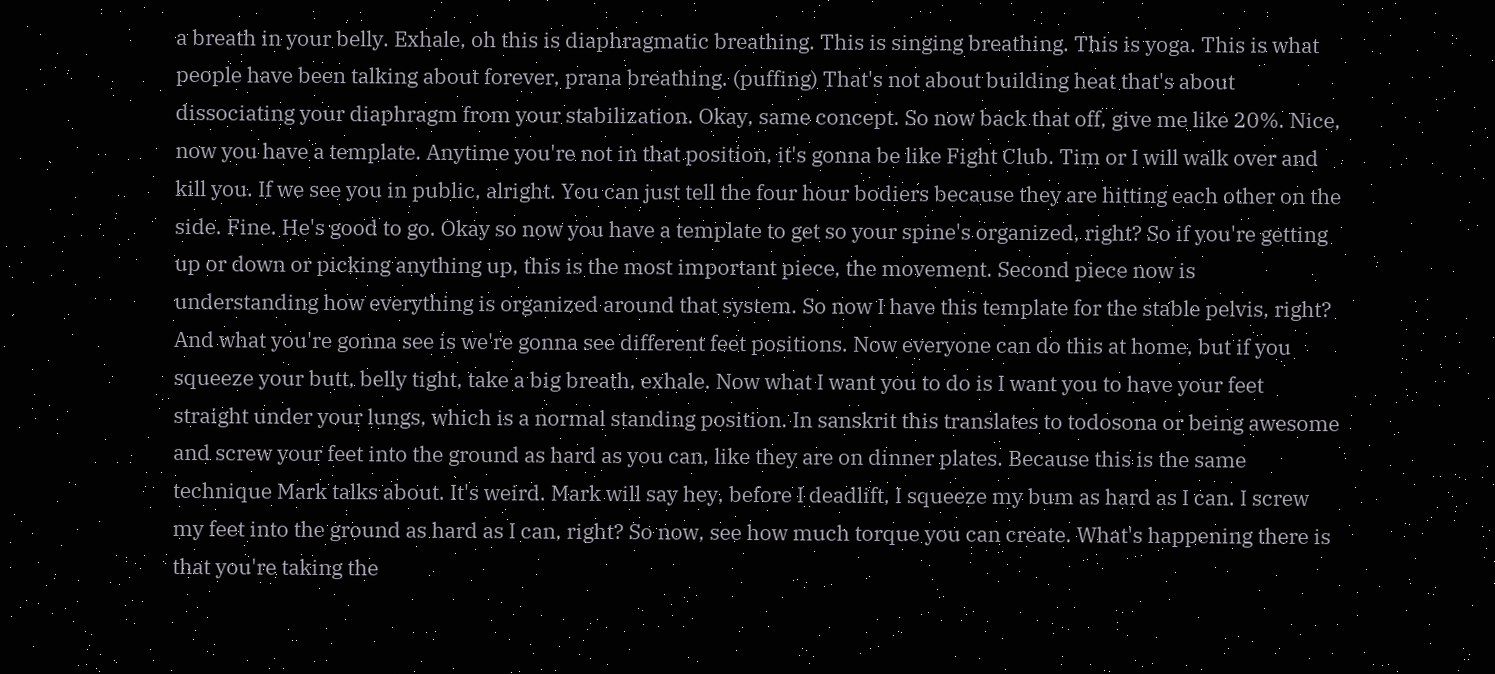a breath in your belly. Exhale, oh this is diaphragmatic breathing. This is singing breathing. This is yoga. This is what people have been talking about forever, prana breathing. (puffing) That's not about building heat that's about dissociating your diaphragm from your stabilization. Okay, same concept. So now back that off, give me like 20%. Nice, now you have a template. Anytime you're not in that position, it's gonna be like Fight Club. Tim or I will walk over and kill you. If we see you in public, alright. You can just tell the four hour bodiers because they are hitting each other on the side. Fine. He's good to go. Okay so now you have a template to get so your spine's organized, right? So if you're getting up or down or picking anything up, this is the most important piece, the movement. Second piece now is understanding how everything is organized around that system. So now I have this template for the stable pelvis, right? And what you're gonna see is we're gonna see different feet positions. Now everyone can do this at home, but if you squeeze your butt, belly tight, take a big breath, exhale. Now what I want you to do is I want you to have your feet straight under your lungs, which is a normal standing position. In sanskrit this translates to todosona or being awesome and screw your feet into the ground as hard as you can, like they are on dinner plates. Because this is the same technique Mark talks about. It's weird. Mark will say hey, before I deadlift, I squeeze my bum as hard as I can. I screw my feet into the ground as hard as I can, right? So now, see how much torque you can create. What's happening there is that you're taking the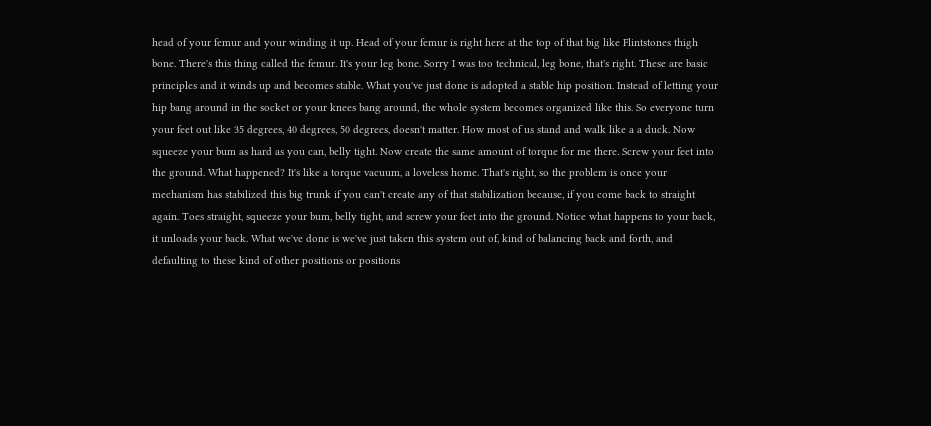head of your femur and your winding it up. Head of your femur is right here at the top of that big like Flintstones thigh bone. There's this thing called the femur. It's your leg bone. Sorry I was too technical, leg bone, that's right. These are basic principles and it winds up and becomes stable. What you've just done is adopted a stable hip position. Instead of letting your hip bang around in the socket or your knees bang around, the whole system becomes organized like this. So everyone turn your feet out like 35 degrees, 40 degrees, 50 degrees, doesn't matter. How most of us stand and walk like a a duck. Now squeeze your bum as hard as you can, belly tight. Now create the same amount of torque for me there. Screw your feet into the ground. What happened? It's like a torque vacuum, a loveless home. That's right, so the problem is once your mechanism has stabilized this big trunk if you can't create any of that stabilization because, if you come back to straight again. Toes straight, squeeze your bum, belly tight, and screw your feet into the ground. Notice what happens to your back, it unloads your back. What we've done is we've just taken this system out of, kind of balancing back and forth, and defaulting to these kind of other positions or positions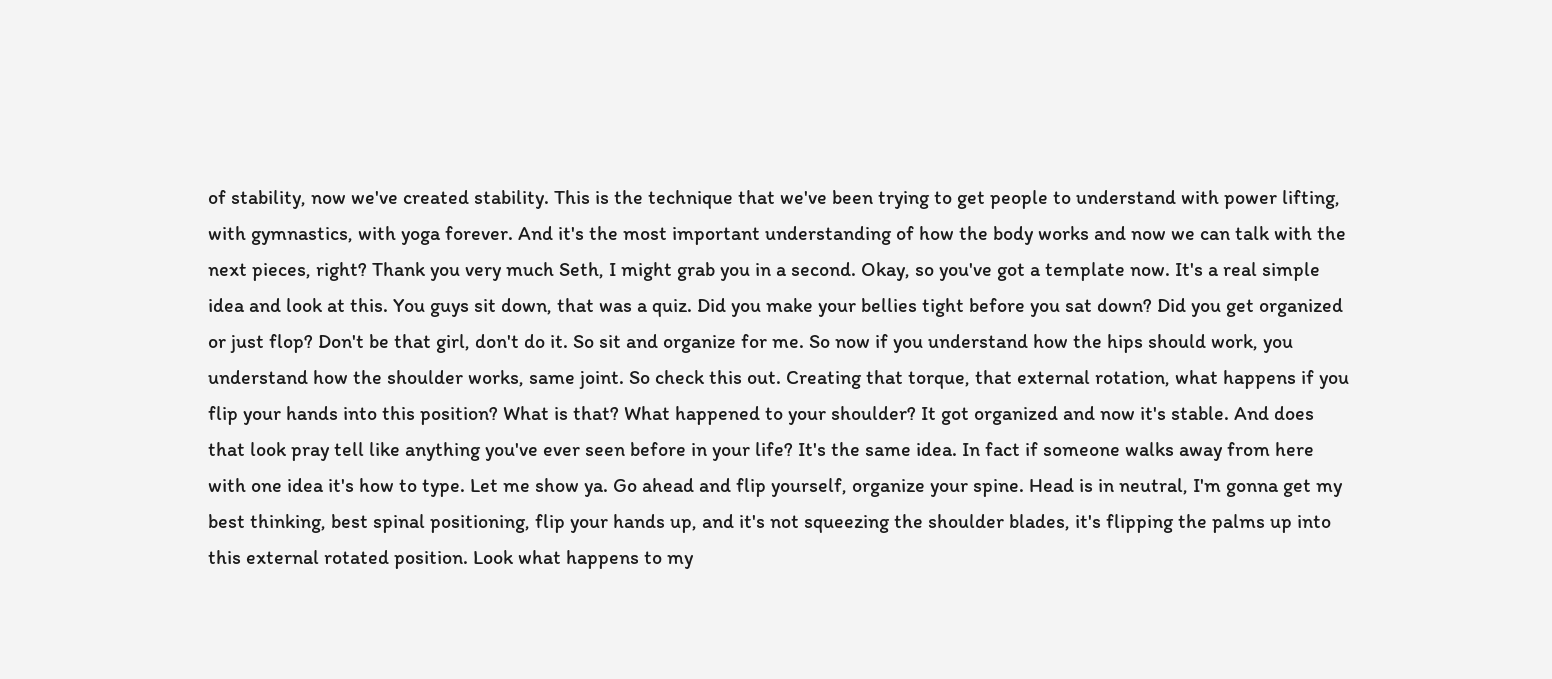of stability, now we've created stability. This is the technique that we've been trying to get people to understand with power lifting, with gymnastics, with yoga forever. And it's the most important understanding of how the body works and now we can talk with the next pieces, right? Thank you very much Seth, I might grab you in a second. Okay, so you've got a template now. It's a real simple idea and look at this. You guys sit down, that was a quiz. Did you make your bellies tight before you sat down? Did you get organized or just flop? Don't be that girl, don't do it. So sit and organize for me. So now if you understand how the hips should work, you understand how the shoulder works, same joint. So check this out. Creating that torque, that external rotation, what happens if you flip your hands into this position? What is that? What happened to your shoulder? It got organized and now it's stable. And does that look pray tell like anything you've ever seen before in your life? It's the same idea. In fact if someone walks away from here with one idea it's how to type. Let me show ya. Go ahead and flip yourself, organize your spine. Head is in neutral, I'm gonna get my best thinking, best spinal positioning, flip your hands up, and it's not squeezing the shoulder blades, it's flipping the palms up into this external rotated position. Look what happens to my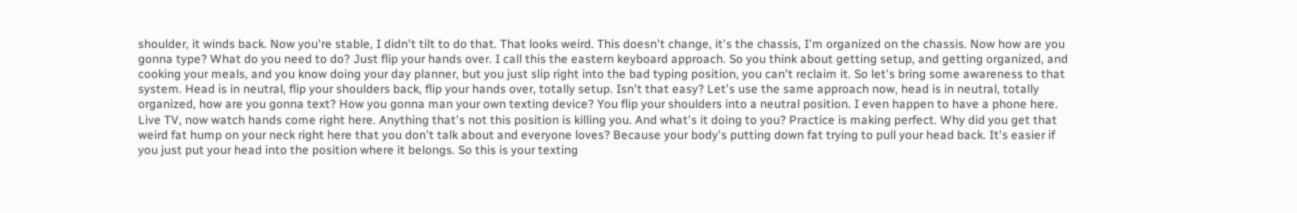shoulder, it winds back. Now you're stable, I didn't tilt to do that. That looks weird. This doesn't change, it's the chassis, I'm organized on the chassis. Now how are you gonna type? What do you need to do? Just flip your hands over. I call this the eastern keyboard approach. So you think about getting setup, and getting organized, and cooking your meals, and you know doing your day planner, but you just slip right into the bad typing position, you can't reclaim it. So let's bring some awareness to that system. Head is in neutral, flip your shoulders back, flip your hands over, totally setup. Isn't that easy? Let's use the same approach now, head is in neutral, totally organized, how are you gonna text? How you gonna man your own texting device? You flip your shoulders into a neutral position. I even happen to have a phone here. Live TV, now watch hands come right here. Anything that's not this position is killing you. And what's it doing to you? Practice is making perfect. Why did you get that weird fat hump on your neck right here that you don't talk about and everyone loves? Because your body's putting down fat trying to pull your head back. It's easier if you just put your head into the position where it belongs. So this is your texting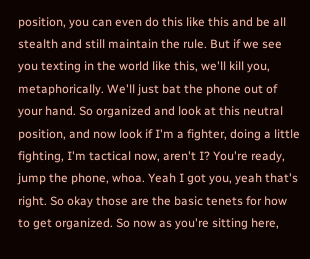position, you can even do this like this and be all stealth and still maintain the rule. But if we see you texting in the world like this, we'll kill you, metaphorically. We'll just bat the phone out of your hand. So organized and look at this neutral position, and now look if I'm a fighter, doing a little fighting, I'm tactical now, aren't I? You're ready, jump the phone, whoa. Yeah I got you, yeah that's right. So okay those are the basic tenets for how to get organized. So now as you're sitting here,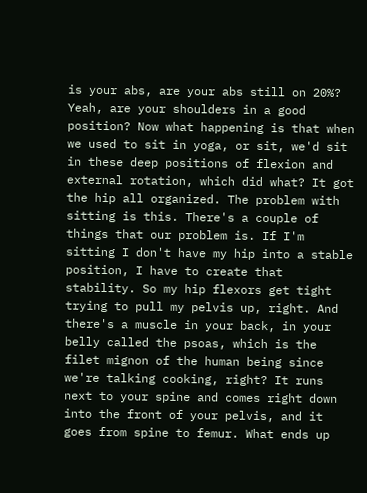is your abs, are your abs still on 20%? Yeah, are your shoulders in a good position? Now what happening is that when we used to sit in yoga, or sit, we'd sit in these deep positions of flexion and external rotation, which did what? It got the hip all organized. The problem with sitting is this. There's a couple of things that our problem is. If I'm sitting I don't have my hip into a stable position, I have to create that stability. So my hip flexors get tight trying to pull my pelvis up, right. And there's a muscle in your back, in your belly called the psoas, which is the filet mignon of the human being since we're talking cooking, right? It runs next to your spine and comes right down into the front of your pelvis, and it goes from spine to femur. What ends up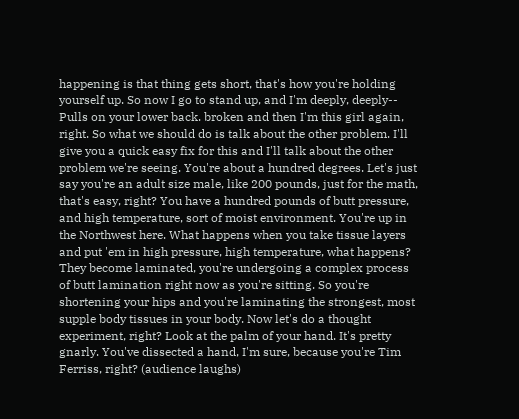happening is that thing gets short, that's how you're holding yourself up. So now I go to stand up, and I'm deeply, deeply-- Pulls on your lower back. broken and then I'm this girl again, right. So what we should do is talk about the other problem. I'll give you a quick easy fix for this and I'll talk about the other problem we're seeing. You're about a hundred degrees. Let's just say you're an adult size male, like 200 pounds, just for the math, that's easy, right? You have a hundred pounds of butt pressure, and high temperature, sort of moist environment. You're up in the Northwest here. What happens when you take tissue layers and put 'em in high pressure, high temperature, what happens? They become laminated, you're undergoing a complex process of butt lamination right now as you're sitting. So you're shortening your hips and you're laminating the strongest, most supple body tissues in your body. Now let's do a thought experiment, right? Look at the palm of your hand. It's pretty gnarly. You've dissected a hand, I'm sure, because you're Tim Ferriss, right? (audience laughs)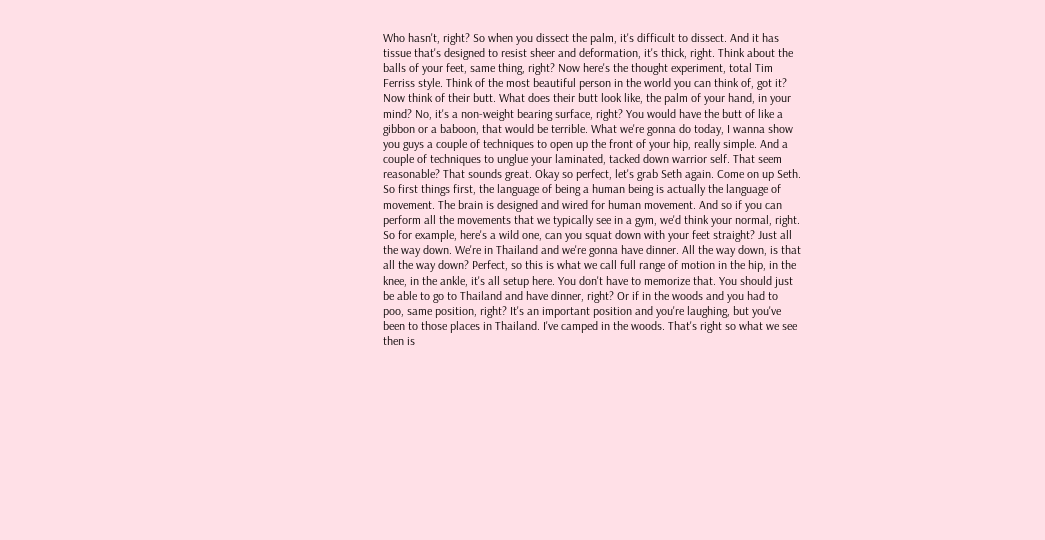Who hasn't, right? So when you dissect the palm, it's difficult to dissect. And it has tissue that's designed to resist sheer and deformation, it's thick, right. Think about the balls of your feet, same thing, right? Now here's the thought experiment, total Tim Ferriss style. Think of the most beautiful person in the world you can think of, got it? Now think of their butt. What does their butt look like, the palm of your hand, in your mind? No, it's a non-weight bearing surface, right? You would have the butt of like a gibbon or a baboon, that would be terrible. What we're gonna do today, I wanna show you guys a couple of techniques to open up the front of your hip, really simple. And a couple of techniques to unglue your laminated, tacked down warrior self. That seem reasonable? That sounds great. Okay so perfect, let's grab Seth again. Come on up Seth. So first things first, the language of being a human being is actually the language of movement. The brain is designed and wired for human movement. And so if you can perform all the movements that we typically see in a gym, we'd think your normal, right. So for example, here's a wild one, can you squat down with your feet straight? Just all the way down. We're in Thailand and we're gonna have dinner. All the way down, is that all the way down? Perfect, so this is what we call full range of motion in the hip, in the knee, in the ankle, it's all setup here. You don't have to memorize that. You should just be able to go to Thailand and have dinner, right? Or if in the woods and you had to poo, same position, right? It's an important position and you're laughing, but you've been to those places in Thailand. I've camped in the woods. That's right so what we see then is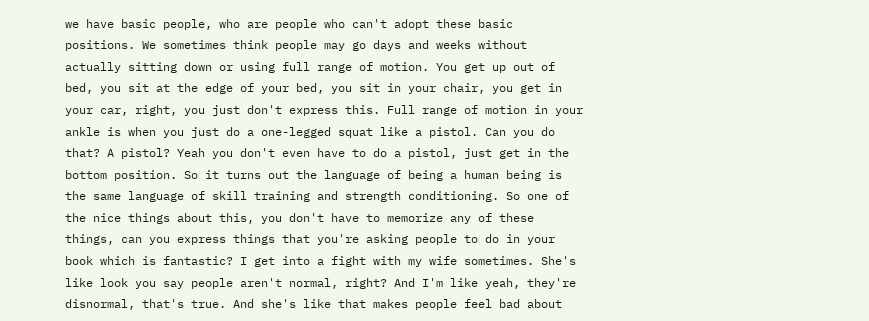we have basic people, who are people who can't adopt these basic positions. We sometimes think people may go days and weeks without actually sitting down or using full range of motion. You get up out of bed, you sit at the edge of your bed, you sit in your chair, you get in your car, right, you just don't express this. Full range of motion in your ankle is when you just do a one-legged squat like a pistol. Can you do that? A pistol? Yeah you don't even have to do a pistol, just get in the bottom position. So it turns out the language of being a human being is the same language of skill training and strength conditioning. So one of the nice things about this, you don't have to memorize any of these things, can you express things that you're asking people to do in your book which is fantastic? I get into a fight with my wife sometimes. She's like look you say people aren't normal, right? And I'm like yeah, they're disnormal, that's true. And she's like that makes people feel bad about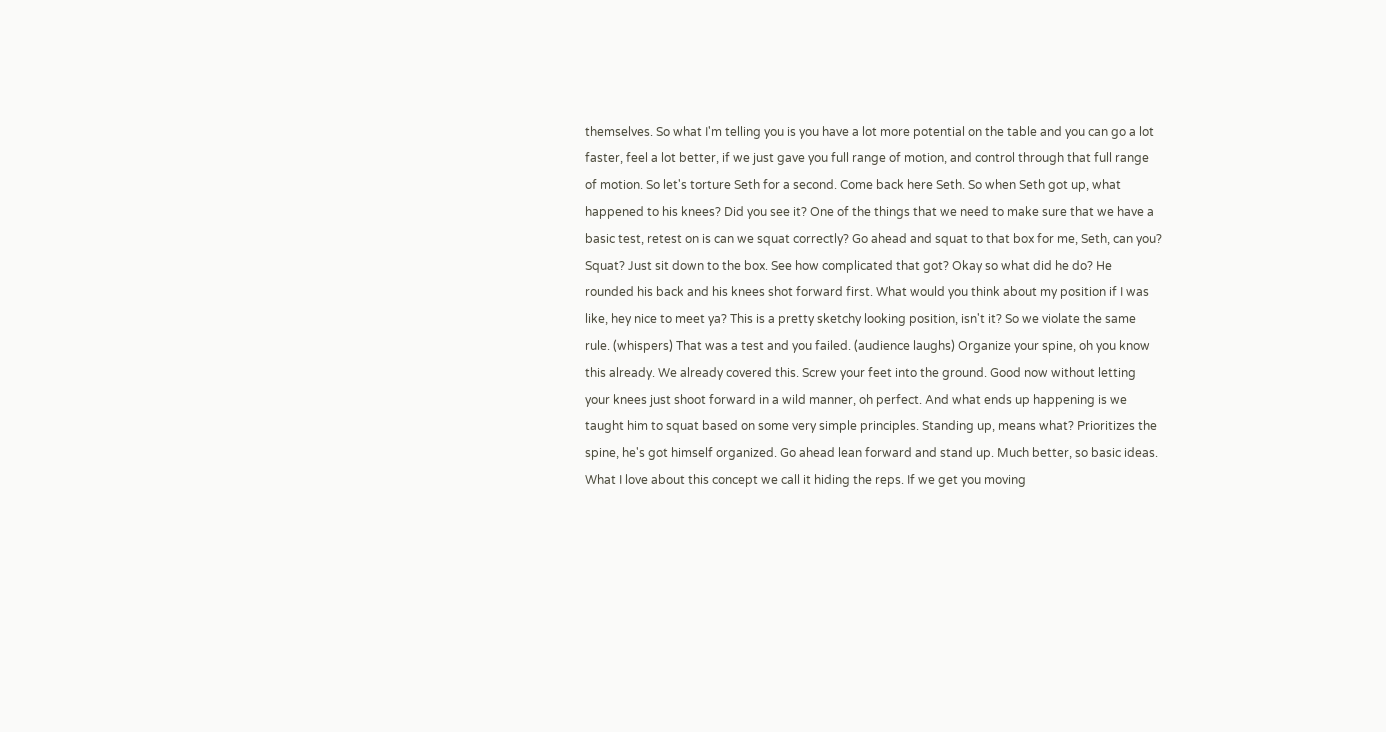themselves. So what I'm telling you is you have a lot more potential on the table and you can go a lot faster, feel a lot better, if we just gave you full range of motion, and control through that full range of motion. So let's torture Seth for a second. Come back here Seth. So when Seth got up, what happened to his knees? Did you see it? One of the things that we need to make sure that we have a basic test, retest on is can we squat correctly? Go ahead and squat to that box for me, Seth, can you? Squat? Just sit down to the box. See how complicated that got? Okay so what did he do? He rounded his back and his knees shot forward first. What would you think about my position if I was like, hey nice to meet ya? This is a pretty sketchy looking position, isn't it? So we violate the same rule. (whispers) That was a test and you failed. (audience laughs) Organize your spine, oh you know this already. We already covered this. Screw your feet into the ground. Good now without letting your knees just shoot forward in a wild manner, oh perfect. And what ends up happening is we taught him to squat based on some very simple principles. Standing up, means what? Prioritizes the spine, he's got himself organized. Go ahead lean forward and stand up. Much better, so basic ideas. What I love about this concept we call it hiding the reps. If we get you moving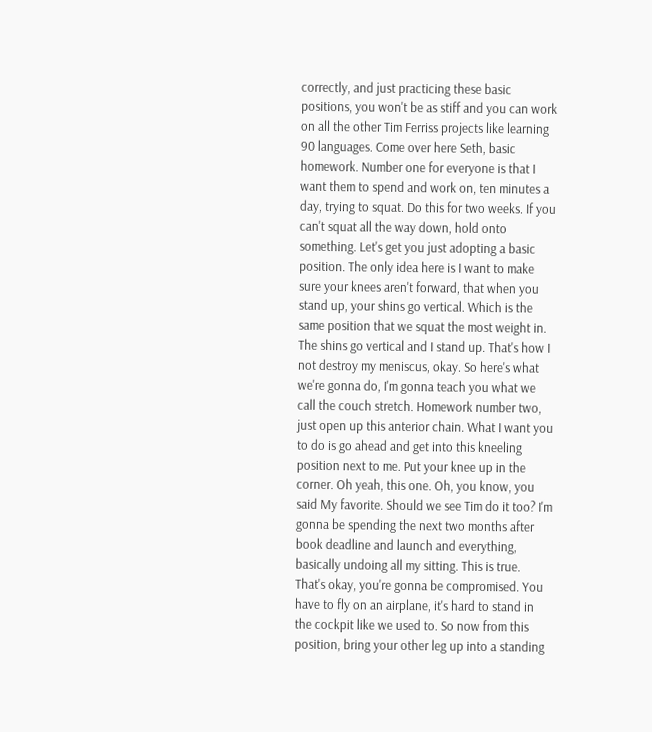correctly, and just practicing these basic positions, you won't be as stiff and you can work on all the other Tim Ferriss projects like learning 90 languages. Come over here Seth, basic homework. Number one for everyone is that I want them to spend and work on, ten minutes a day, trying to squat. Do this for two weeks. If you can't squat all the way down, hold onto something. Let's get you just adopting a basic position. The only idea here is I want to make sure your knees aren't forward, that when you stand up, your shins go vertical. Which is the same position that we squat the most weight in. The shins go vertical and I stand up. That's how I not destroy my meniscus, okay. So here's what we're gonna do, I'm gonna teach you what we call the couch stretch. Homework number two, just open up this anterior chain. What I want you to do is go ahead and get into this kneeling position next to me. Put your knee up in the corner. Oh yeah, this one. Oh, you know, you said My favorite. Should we see Tim do it too? I'm gonna be spending the next two months after book deadline and launch and everything, basically undoing all my sitting. This is true. That's okay, you're gonna be compromised. You have to fly on an airplane, it's hard to stand in the cockpit like we used to. So now from this position, bring your other leg up into a standing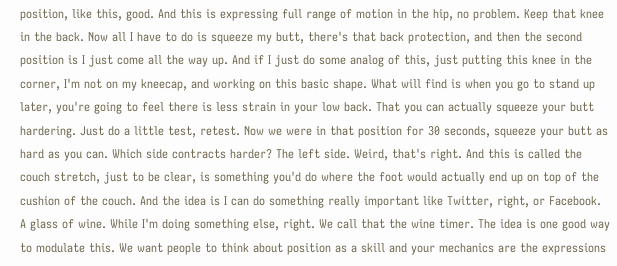position, like this, good. And this is expressing full range of motion in the hip, no problem. Keep that knee in the back. Now all I have to do is squeeze my butt, there's that back protection, and then the second position is I just come all the way up. And if I just do some analog of this, just putting this knee in the corner, I'm not on my kneecap, and working on this basic shape. What will find is when you go to stand up later, you're going to feel there is less strain in your low back. That you can actually squeeze your butt hardering. Just do a little test, retest. Now we were in that position for 30 seconds, squeeze your butt as hard as you can. Which side contracts harder? The left side. Weird, that's right. And this is called the couch stretch, just to be clear, is something you'd do where the foot would actually end up on top of the cushion of the couch. And the idea is I can do something really important like Twitter, right, or Facebook. A glass of wine. While I'm doing something else, right. We call that the wine timer. The idea is one good way to modulate this. We want people to think about position as a skill and your mechanics are the expressions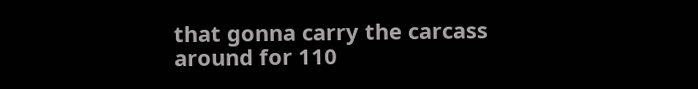that gonna carry the carcass around for 110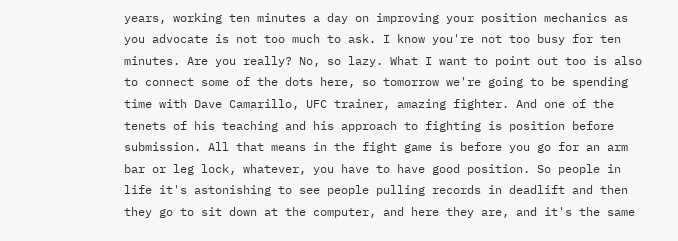years, working ten minutes a day on improving your position mechanics as you advocate is not too much to ask. I know you're not too busy for ten minutes. Are you really? No, so lazy. What I want to point out too is also to connect some of the dots here, so tomorrow we're going to be spending time with Dave Camarillo, UFC trainer, amazing fighter. And one of the tenets of his teaching and his approach to fighting is position before submission. All that means in the fight game is before you go for an arm bar or leg lock, whatever, you have to have good position. So people in life it's astonishing to see people pulling records in deadlift and then they go to sit down at the computer, and here they are, and it's the same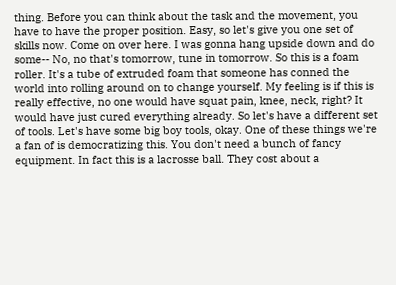thing. Before you can think about the task and the movement, you have to have the proper position. Easy, so let's give you one set of skills now. Come on over here. I was gonna hang upside down and do some-- No, no that's tomorrow, tune in tomorrow. So this is a foam roller. It's a tube of extruded foam that someone has conned the world into rolling around on to change yourself. My feeling is if this is really effective, no one would have squat pain, knee, neck, right? It would have just cured everything already. So let's have a different set of tools. Let's have some big boy tools, okay. One of these things we're a fan of is democratizing this. You don't need a bunch of fancy equipment. In fact this is a lacrosse ball. They cost about a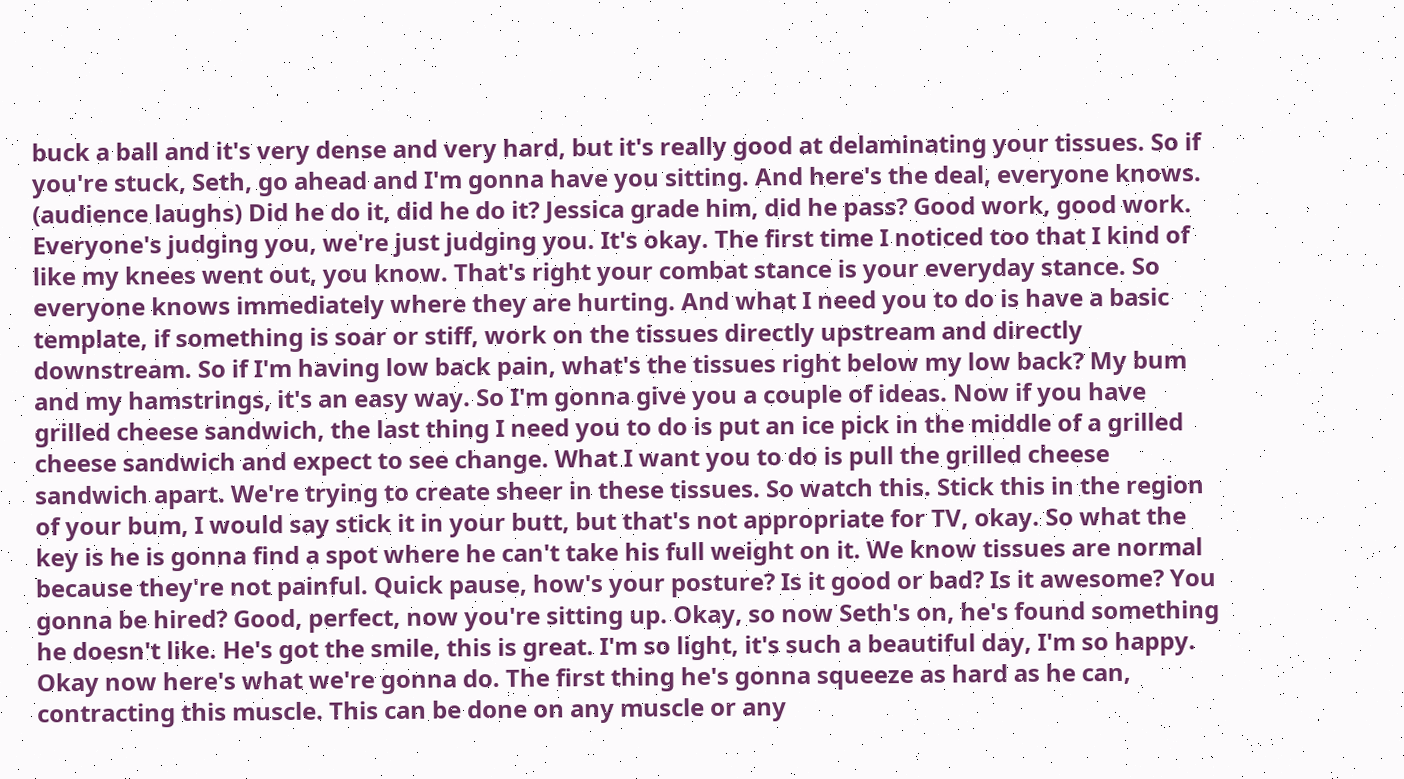buck a ball and it's very dense and very hard, but it's really good at delaminating your tissues. So if you're stuck, Seth, go ahead and I'm gonna have you sitting. And here's the deal, everyone knows. (audience laughs) Did he do it, did he do it? Jessica grade him, did he pass? Good work, good work. Everyone's judging you, we're just judging you. It's okay. The first time I noticed too that I kind of like my knees went out, you know. That's right your combat stance is your everyday stance. So everyone knows immediately where they are hurting. And what I need you to do is have a basic template, if something is soar or stiff, work on the tissues directly upstream and directly downstream. So if I'm having low back pain, what's the tissues right below my low back? My bum and my hamstrings, it's an easy way. So I'm gonna give you a couple of ideas. Now if you have grilled cheese sandwich, the last thing I need you to do is put an ice pick in the middle of a grilled cheese sandwich and expect to see change. What I want you to do is pull the grilled cheese sandwich apart. We're trying to create sheer in these tissues. So watch this. Stick this in the region of your bum, I would say stick it in your butt, but that's not appropriate for TV, okay. So what the key is he is gonna find a spot where he can't take his full weight on it. We know tissues are normal because they're not painful. Quick pause, how's your posture? Is it good or bad? Is it awesome? You gonna be hired? Good, perfect, now you're sitting up. Okay, so now Seth's on, he's found something he doesn't like. He's got the smile, this is great. I'm so light, it's such a beautiful day, I'm so happy. Okay now here's what we're gonna do. The first thing he's gonna squeeze as hard as he can, contracting this muscle. This can be done on any muscle or any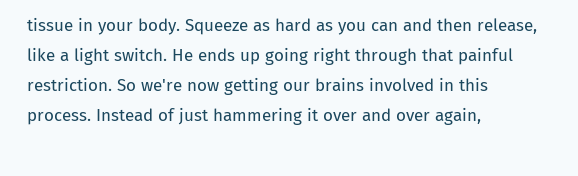tissue in your body. Squeeze as hard as you can and then release, like a light switch. He ends up going right through that painful restriction. So we're now getting our brains involved in this process. Instead of just hammering it over and over again,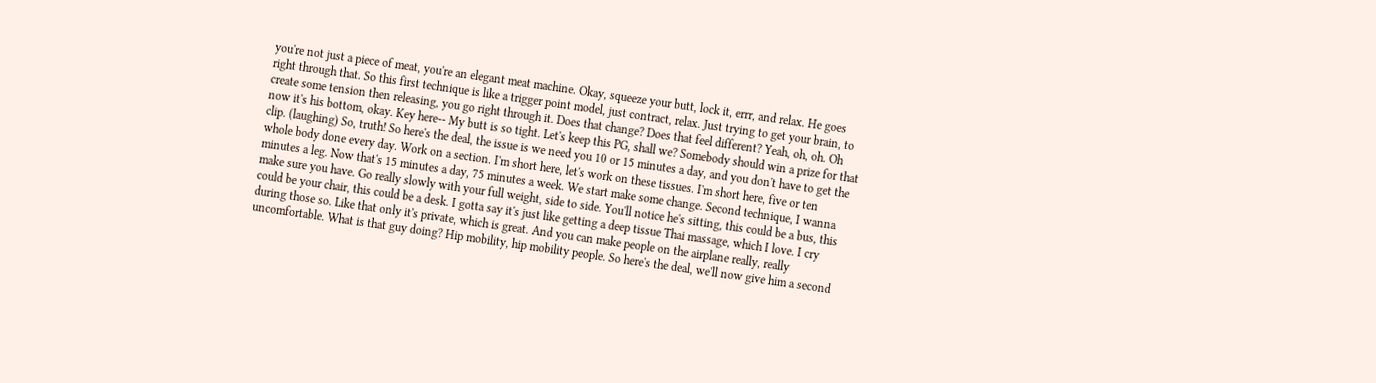you're not just a piece of meat, you're an elegant meat machine. Okay, squeeze your butt, lock it, errr, and relax. He goes right through that. So this first technique is like a trigger point model, just contract, relax. Just trying to get your brain, to create some tension then releasing, you go right through it. Does that change? Does that feel different? Yeah, oh, oh. Oh now it's his bottom, okay. Key here-- My butt is so tight. Let's keep this PG, shall we? Somebody should win a prize for that clip. (laughing) So, truth! So here's the deal, the issue is we need you 10 or 15 minutes a day, and you don't have to get the whole body done every day. Work on a section. I'm short here, let's work on these tissues. I'm short here, five or ten minutes a leg. Now that's 15 minutes a day, 75 minutes a week. We start make some change. Second technique, I wanna make sure you have. Go really slowly with your full weight, side to side. You'll notice he's sitting, this could be a bus, this could be your chair, this could be a desk. I gotta say it's just like getting a deep tissue Thai massage, which I love. I cry during those so. Like that only it's private, which is great. And you can make people on the airplane really, really uncomfortable. What is that guy doing? Hip mobility, hip mobility people. So here's the deal, we'll now give him a second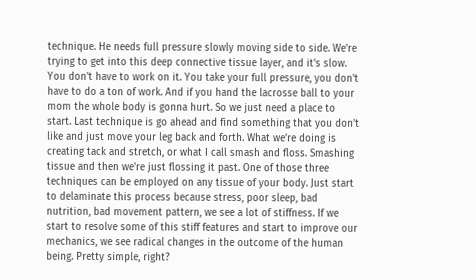technique. He needs full pressure slowly moving side to side. We're trying to get into this deep connective tissue layer, and it's slow. You don't have to work on it. You take your full pressure, you don't have to do a ton of work. And if you hand the lacrosse ball to your mom the whole body is gonna hurt. So we just need a place to start. Last technique is go ahead and find something that you don't like and just move your leg back and forth. What we're doing is creating tack and stretch, or what I call smash and floss. Smashing tissue and then we're just flossing it past. One of those three techniques can be employed on any tissue of your body. Just start to delaminate this process because stress, poor sleep, bad nutrition, bad movement pattern, we see a lot of stiffness. If we start to resolve some of this stiff features and start to improve our mechanics, we see radical changes in the outcome of the human being. Pretty simple, right?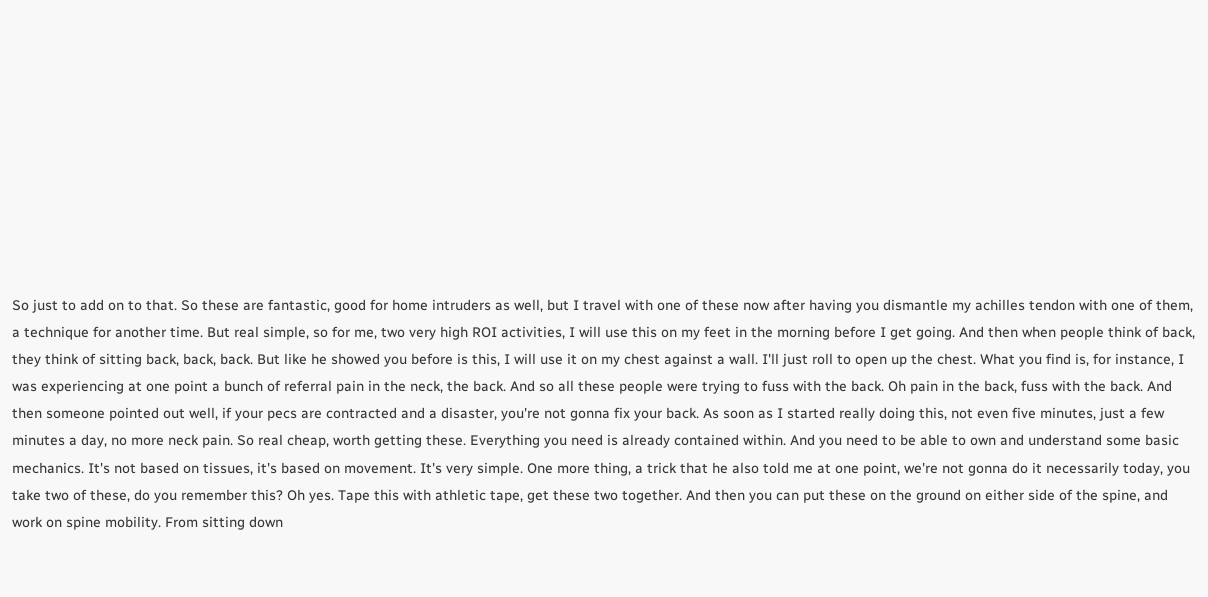So just to add on to that. So these are fantastic, good for home intruders as well, but I travel with one of these now after having you dismantle my achilles tendon with one of them, a technique for another time. But real simple, so for me, two very high ROI activities, I will use this on my feet in the morning before I get going. And then when people think of back, they think of sitting back, back, back. But like he showed you before is this, I will use it on my chest against a wall. I'll just roll to open up the chest. What you find is, for instance, I was experiencing at one point a bunch of referral pain in the neck, the back. And so all these people were trying to fuss with the back. Oh pain in the back, fuss with the back. And then someone pointed out well, if your pecs are contracted and a disaster, you're not gonna fix your back. As soon as I started really doing this, not even five minutes, just a few minutes a day, no more neck pain. So real cheap, worth getting these. Everything you need is already contained within. And you need to be able to own and understand some basic mechanics. It's not based on tissues, it's based on movement. It's very simple. One more thing, a trick that he also told me at one point, we're not gonna do it necessarily today, you take two of these, do you remember this? Oh yes. Tape this with athletic tape, get these two together. And then you can put these on the ground on either side of the spine, and work on spine mobility. From sitting down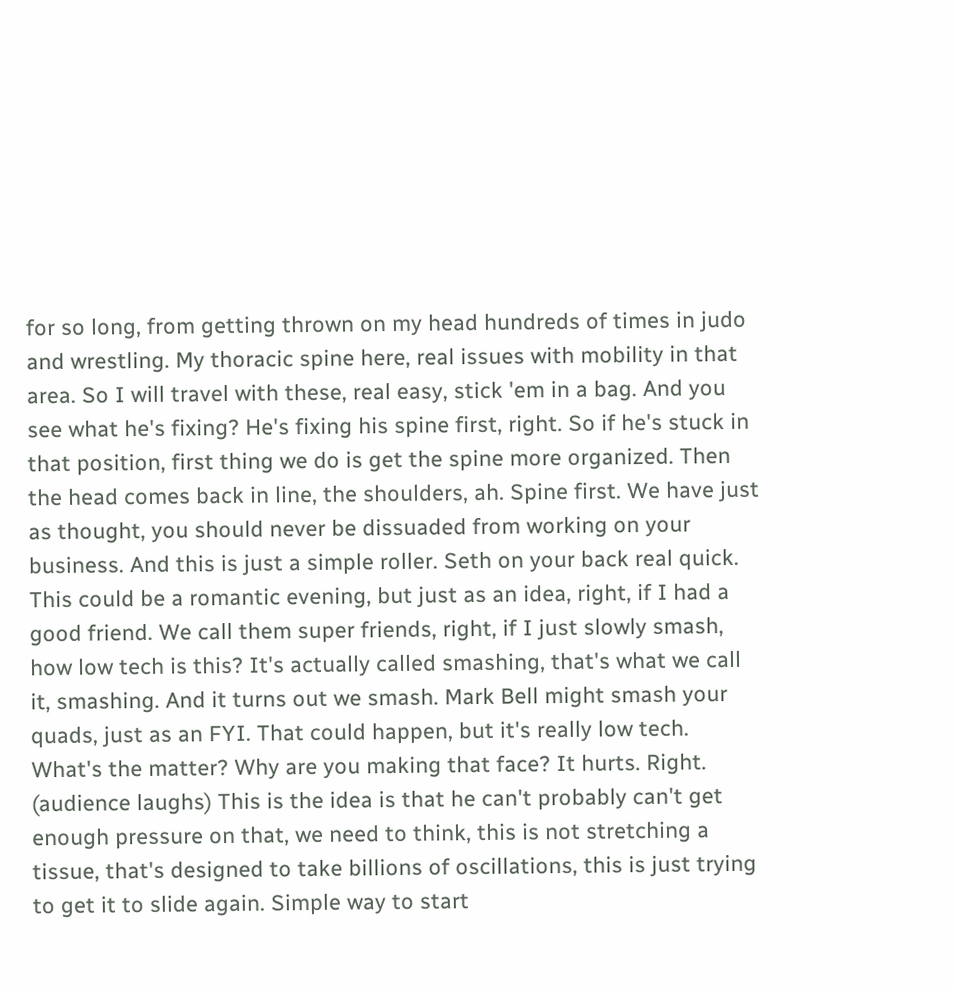for so long, from getting thrown on my head hundreds of times in judo and wrestling. My thoracic spine here, real issues with mobility in that area. So I will travel with these, real easy, stick 'em in a bag. And you see what he's fixing? He's fixing his spine first, right. So if he's stuck in that position, first thing we do is get the spine more organized. Then the head comes back in line, the shoulders, ah. Spine first. We have just as thought, you should never be dissuaded from working on your business. And this is just a simple roller. Seth on your back real quick. This could be a romantic evening, but just as an idea, right, if I had a good friend. We call them super friends, right, if I just slowly smash, how low tech is this? It's actually called smashing, that's what we call it, smashing. And it turns out we smash. Mark Bell might smash your quads, just as an FYI. That could happen, but it's really low tech. What's the matter? Why are you making that face? It hurts. Right. (audience laughs) This is the idea is that he can't probably can't get enough pressure on that, we need to think, this is not stretching a tissue, that's designed to take billions of oscillations, this is just trying to get it to slide again. Simple way to start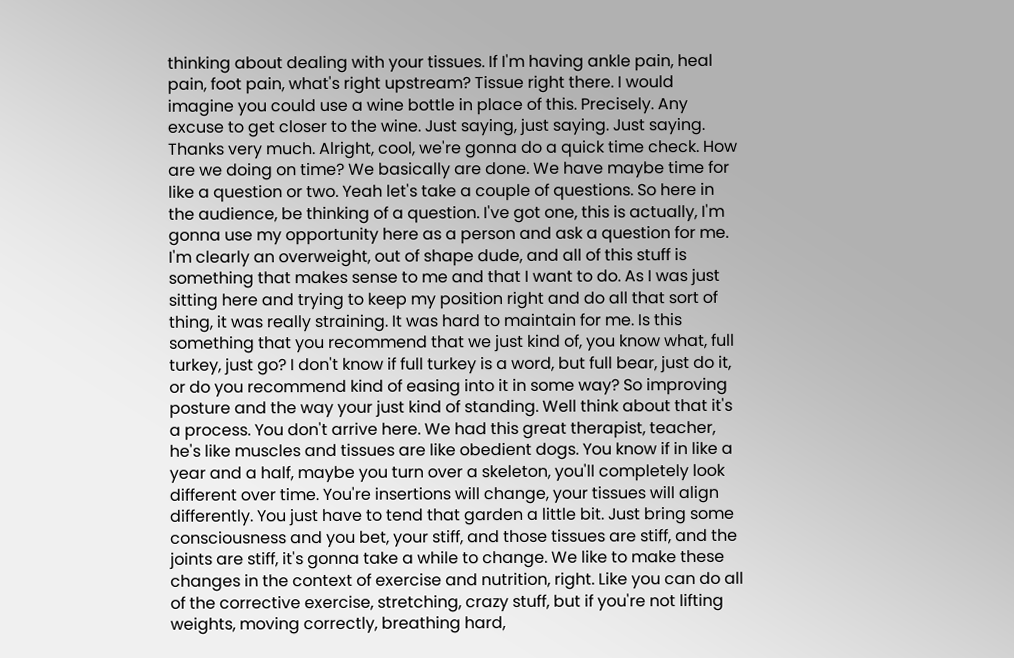thinking about dealing with your tissues. If I'm having ankle pain, heal pain, foot pain, what's right upstream? Tissue right there. I would imagine you could use a wine bottle in place of this. Precisely. Any excuse to get closer to the wine. Just saying, just saying. Just saying. Thanks very much. Alright, cool, we're gonna do a quick time check. How are we doing on time? We basically are done. We have maybe time for like a question or two. Yeah let's take a couple of questions. So here in the audience, be thinking of a question. I've got one, this is actually, I'm gonna use my opportunity here as a person and ask a question for me. I'm clearly an overweight, out of shape dude, and all of this stuff is something that makes sense to me and that I want to do. As I was just sitting here and trying to keep my position right and do all that sort of thing, it was really straining. It was hard to maintain for me. Is this something that you recommend that we just kind of, you know what, full turkey, just go? I don't know if full turkey is a word, but full bear, just do it, or do you recommend kind of easing into it in some way? So improving posture and the way your just kind of standing. Well think about that it's a process. You don't arrive here. We had this great therapist, teacher, he's like muscles and tissues are like obedient dogs. You know if in like a year and a half, maybe you turn over a skeleton, you'll completely look different over time. You're insertions will change, your tissues will align differently. You just have to tend that garden a little bit. Just bring some consciousness and you bet, your stiff, and those tissues are stiff, and the joints are stiff, it's gonna take a while to change. We like to make these changes in the context of exercise and nutrition, right. Like you can do all of the corrective exercise, stretching, crazy stuff, but if you're not lifting weights, moving correctly, breathing hard,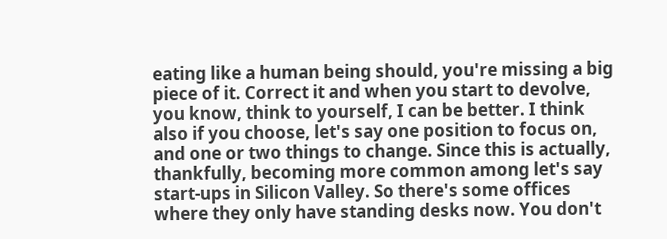eating like a human being should, you're missing a big piece of it. Correct it and when you start to devolve, you know, think to yourself, I can be better. I think also if you choose, let's say one position to focus on, and one or two things to change. Since this is actually, thankfully, becoming more common among let's say start-ups in Silicon Valley. So there's some offices where they only have standing desks now. You don't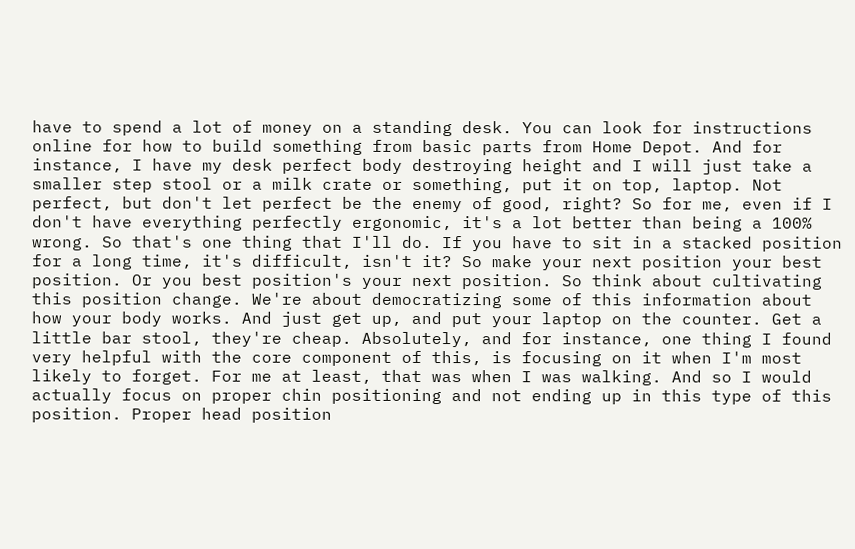have to spend a lot of money on a standing desk. You can look for instructions online for how to build something from basic parts from Home Depot. And for instance, I have my desk perfect body destroying height and I will just take a smaller step stool or a milk crate or something, put it on top, laptop. Not perfect, but don't let perfect be the enemy of good, right? So for me, even if I don't have everything perfectly ergonomic, it's a lot better than being a 100% wrong. So that's one thing that I'll do. If you have to sit in a stacked position for a long time, it's difficult, isn't it? So make your next position your best position. Or you best position's your next position. So think about cultivating this position change. We're about democratizing some of this information about how your body works. And just get up, and put your laptop on the counter. Get a little bar stool, they're cheap. Absolutely, and for instance, one thing I found very helpful with the core component of this, is focusing on it when I'm most likely to forget. For me at least, that was when I was walking. And so I would actually focus on proper chin positioning and not ending up in this type of this position. Proper head position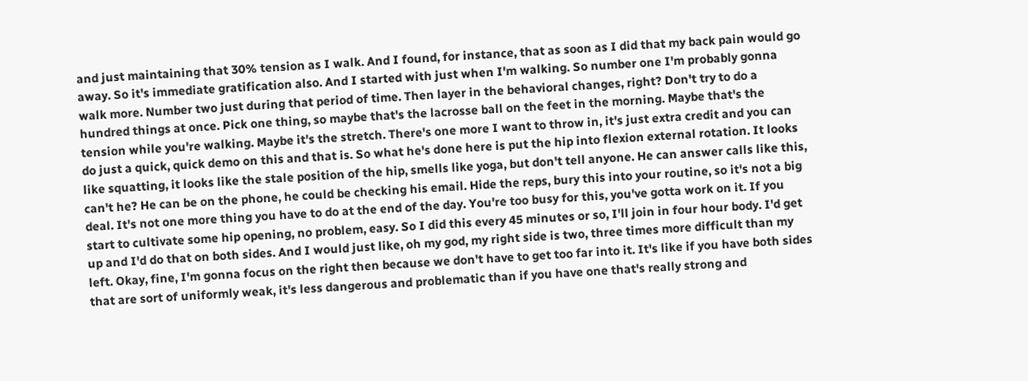and just maintaining that 30% tension as I walk. And I found, for instance, that as soon as I did that my back pain would go away. So it's immediate gratification also. And I started with just when I'm walking. So number one I'm probably gonna walk more. Number two just during that period of time. Then layer in the behavioral changes, right? Don't try to do a hundred things at once. Pick one thing, so maybe that's the lacrosse ball on the feet in the morning. Maybe that's the tension while you're walking. Maybe it's the stretch. There's one more I want to throw in, it's just extra credit and you can do just a quick, quick demo on this and that is. So what he's done here is put the hip into flexion external rotation. It looks like squatting, it looks like the stale position of the hip, smells like yoga, but don't tell anyone. He can answer calls like this, can't he? He can be on the phone, he could be checking his email. Hide the reps, bury this into your routine, so it's not a big deal. It's not one more thing you have to do at the end of the day. You're too busy for this, you've gotta work on it. If you start to cultivate some hip opening, no problem, easy. So I did this every 45 minutes or so, I'll join in four hour body. I'd get up and I'd do that on both sides. And I would just like, oh my god, my right side is two, three times more difficult than my left. Okay, fine, I'm gonna focus on the right then because we don't have to get too far into it. It's like if you have both sides that are sort of uniformly weak, it's less dangerous and problematic than if you have one that's really strong and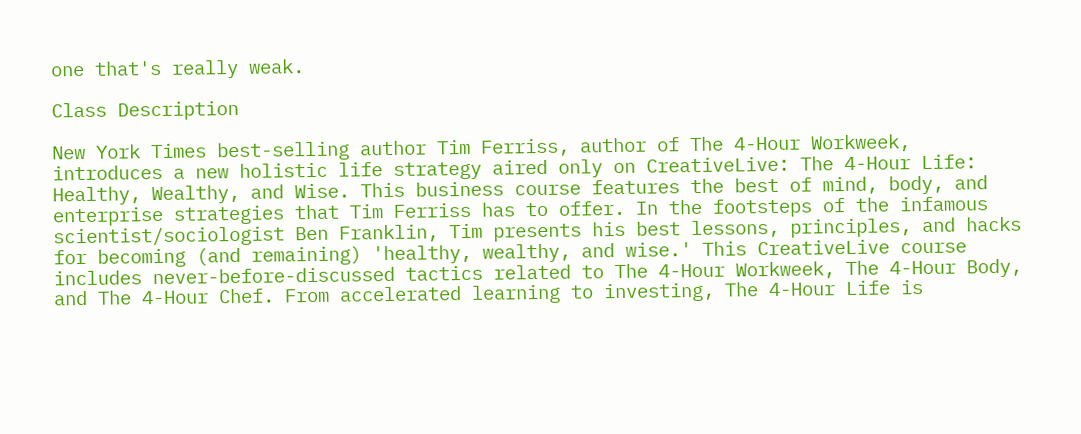one that's really weak.

Class Description

New York Times best-selling author Tim Ferriss, author of The 4-Hour Workweek, introduces a new holistic life strategy aired only on CreativeLive: The 4-Hour Life: Healthy, Wealthy, and Wise. This business course features the best of mind, body, and enterprise strategies that Tim Ferriss has to offer. In the footsteps of the infamous scientist/sociologist Ben Franklin, Tim presents his best lessons, principles, and hacks for becoming (and remaining) 'healthy, wealthy, and wise.' This CreativeLive course includes never-before-discussed tactics related to The 4-Hour Workweek, The 4-Hour Body, and The 4-Hour Chef. From accelerated learning to investing, The 4-Hour Life is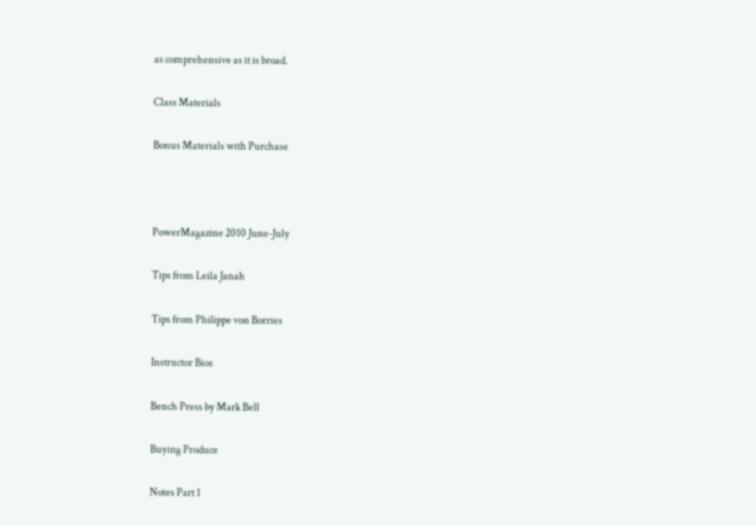as comprehensive as it is broad.

Class Materials

Bonus Materials with Purchase



PowerMagazine 2010 June-July

Tips from Leila Janah

Tips from Philippe von Borries

Instructor Bios

Bench Press by Mark Bell

Buying Produce

Notes Part 1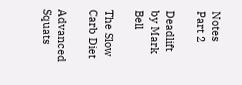Notes Part 2

Deadlift by Mark Bell

The Slow Carb Diet

Advanced Squats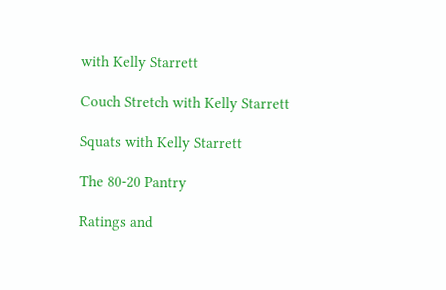with Kelly Starrett

Couch Stretch with Kelly Starrett

Squats with Kelly Starrett

The 80-20 Pantry

Ratings and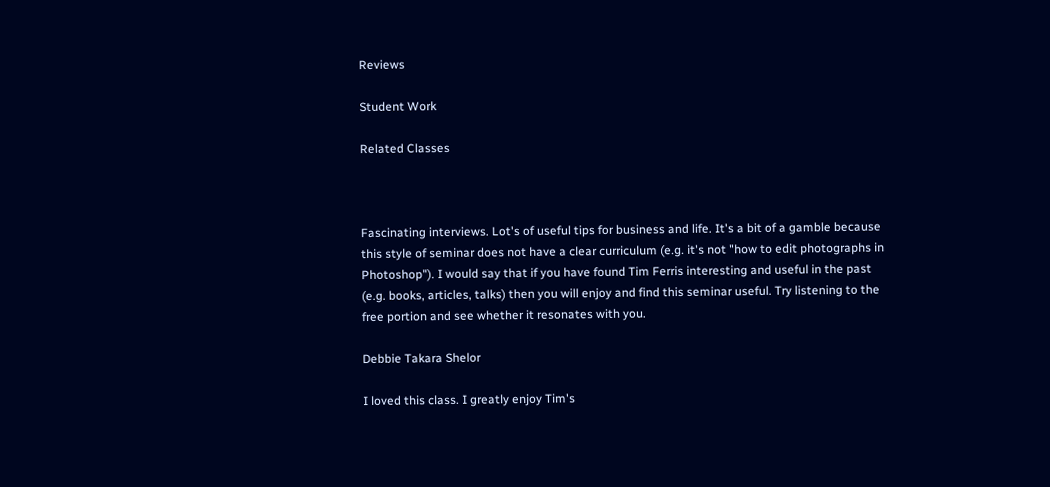Reviews

Student Work

Related Classes



Fascinating interviews. Lot's of useful tips for business and life. It's a bit of a gamble because this style of seminar does not have a clear curriculum (e.g. it's not "how to edit photographs in Photoshop"). I would say that if you have found Tim Ferris interesting and useful in the past (e.g. books, articles, talks) then you will enjoy and find this seminar useful. Try listening to the free portion and see whether it resonates with you.

Debbie Takara Shelor

I loved this class. I greatly enjoy Tim's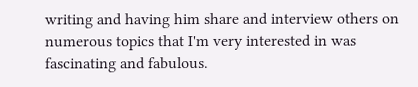writing and having him share and interview others on numerous topics that I'm very interested in was fascinating and fabulous.